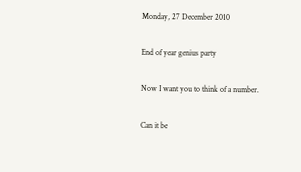Monday, 27 December 2010

End of year genius party

Now I want you to think of a number.

Can it be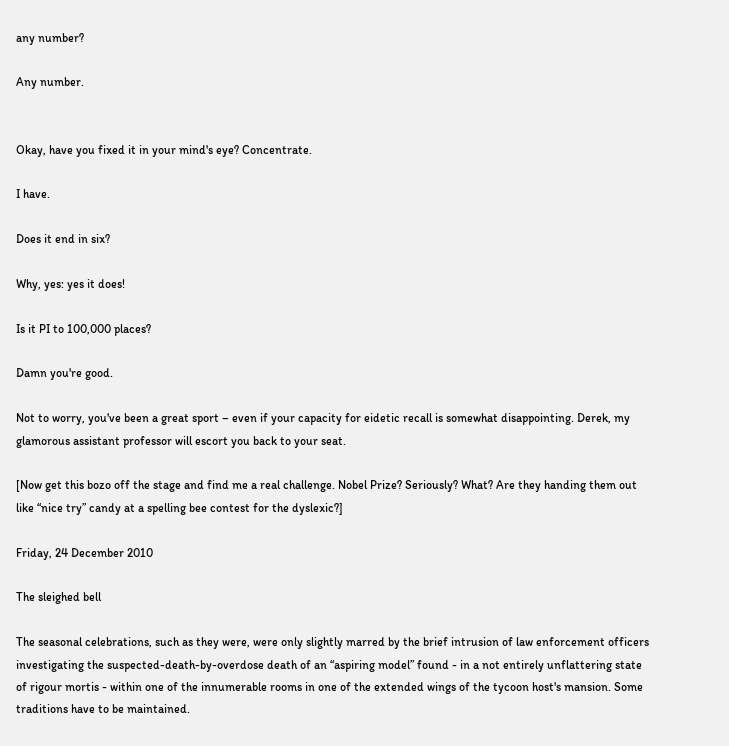any number?

Any number.


Okay, have you fixed it in your mind's eye? Concentrate.

I have.

Does it end in six?

Why, yes: yes it does!

Is it PI to 100,000 places?

Damn you're good.

Not to worry, you've been a great sport – even if your capacity for eidetic recall is somewhat disappointing. Derek, my glamorous assistant professor will escort you back to your seat.

[Now get this bozo off the stage and find me a real challenge. Nobel Prize? Seriously? What? Are they handing them out like “nice try” candy at a spelling bee contest for the dyslexic?]

Friday, 24 December 2010

The sleighed bell

The seasonal celebrations, such as they were, were only slightly marred by the brief intrusion of law enforcement officers investigating the suspected-death-by-overdose death of an “aspiring model” found - in a not entirely unflattering state of rigour mortis - within one of the innumerable rooms in one of the extended wings of the tycoon host's mansion. Some traditions have to be maintained.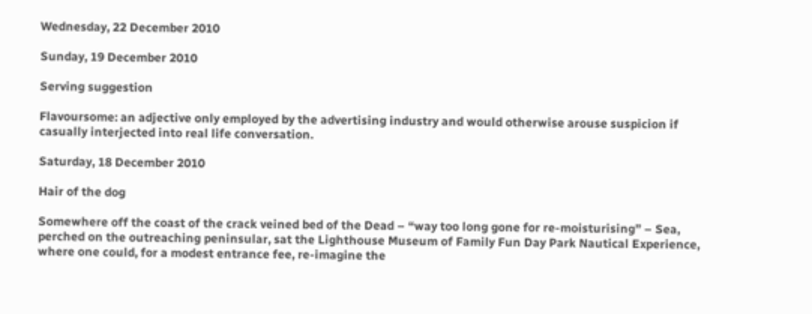Wednesday, 22 December 2010

Sunday, 19 December 2010

Serving suggestion

Flavoursome: an adjective only employed by the advertising industry and would otherwise arouse suspicion if casually interjected into real life conversation.

Saturday, 18 December 2010

Hair of the dog

Somewhere off the coast of the crack veined bed of the Dead – “way too long gone for re-moisturising” – Sea, perched on the outreaching peninsular, sat the Lighthouse Museum of Family Fun Day Park Nautical Experience, where one could, for a modest entrance fee, re-imagine the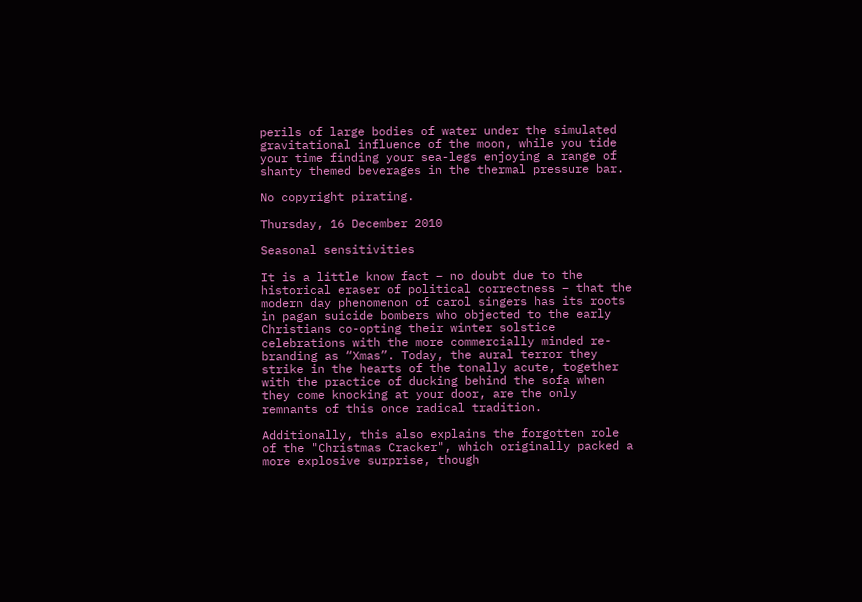perils of large bodies of water under the simulated gravitational influence of the moon, while you tide your time finding your sea-legs enjoying a range of shanty themed beverages in the thermal pressure bar.

No copyright pirating.

Thursday, 16 December 2010

Seasonal sensitivities

It is a little know fact – no doubt due to the historical eraser of political correctness – that the modern day phenomenon of carol singers has its roots in pagan suicide bombers who objected to the early Christians co-opting their winter solstice celebrations with the more commercially minded re-branding as “Xmas”. Today, the aural terror they strike in the hearts of the tonally acute, together with the practice of ducking behind the sofa when they come knocking at your door, are the only remnants of this once radical tradition.

Additionally, this also explains the forgotten role of the "Christmas Cracker", which originally packed a more explosive surprise, though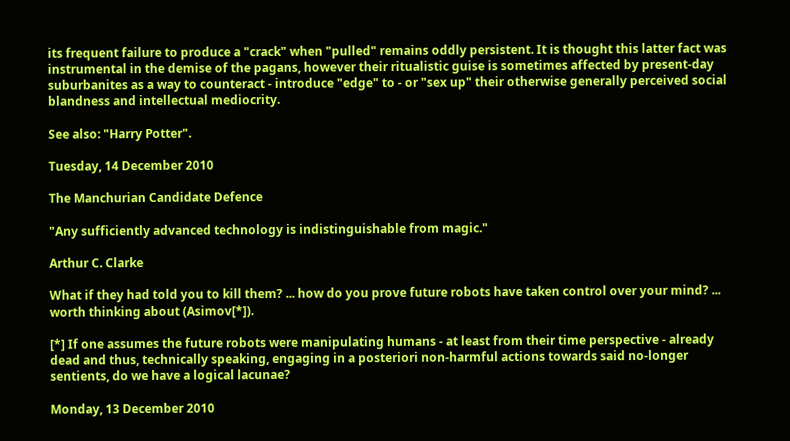its frequent failure to produce a "crack" when "pulled" remains oddly persistent. It is thought this latter fact was instrumental in the demise of the pagans, however their ritualistic guise is sometimes affected by present-day suburbanites as a way to counteract - introduce "edge" to - or "sex up" their otherwise generally perceived social blandness and intellectual mediocrity.

See also: "Harry Potter".

Tuesday, 14 December 2010

The Manchurian Candidate Defence

"Any sufficiently advanced technology is indistinguishable from magic."

Arthur C. Clarke

What if they had told you to kill them? ... how do you prove future robots have taken control over your mind? ... worth thinking about (Asimov[*]).

[*] If one assumes the future robots were manipulating humans - at least from their time perspective - already dead and thus, technically speaking, engaging in a posteriori non-harmful actions towards said no-longer sentients, do we have a logical lacunae?

Monday, 13 December 2010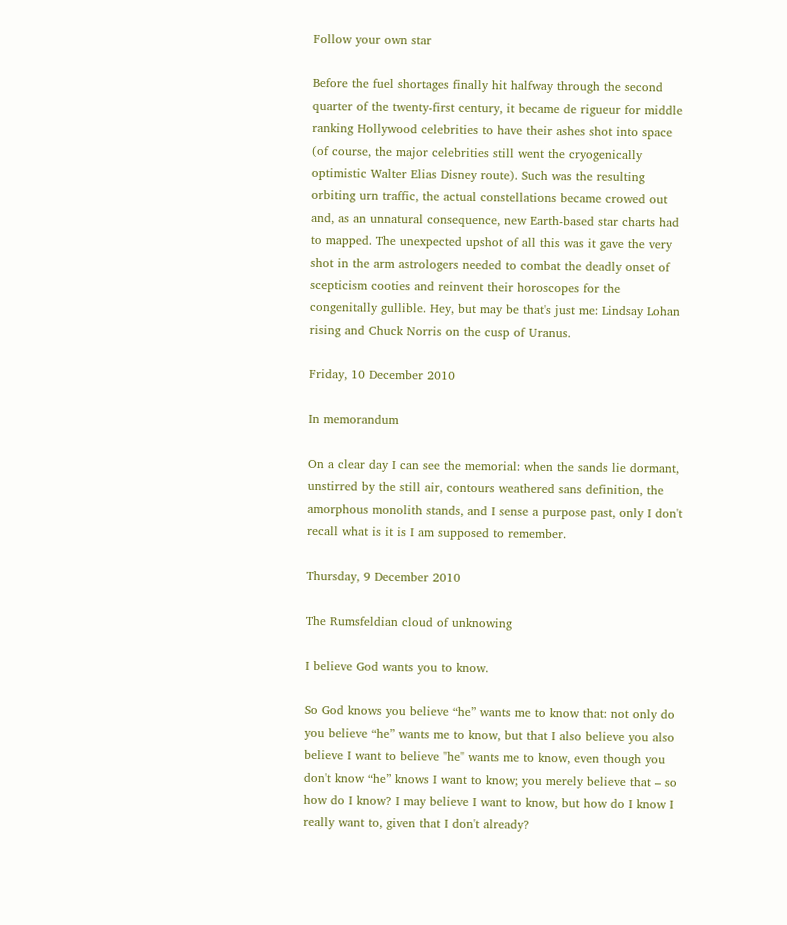Follow your own star

Before the fuel shortages finally hit halfway through the second quarter of the twenty-first century, it became de rigueur for middle ranking Hollywood celebrities to have their ashes shot into space (of course, the major celebrities still went the cryogenically optimistic Walter Elias Disney route). Such was the resulting orbiting urn traffic, the actual constellations became crowed out and, as an unnatural consequence, new Earth-based star charts had to mapped. The unexpected upshot of all this was it gave the very shot in the arm astrologers needed to combat the deadly onset of scepticism cooties and reinvent their horoscopes for the congenitally gullible. Hey, but may be that's just me: Lindsay Lohan rising and Chuck Norris on the cusp of Uranus.

Friday, 10 December 2010

In memorandum

On a clear day I can see the memorial: when the sands lie dormant, unstirred by the still air, contours weathered sans definition, the amorphous monolith stands, and I sense a purpose past, only I don't recall what is it is I am supposed to remember.

Thursday, 9 December 2010

The Rumsfeldian cloud of unknowing

I believe God wants you to know.

So God knows you believe “he” wants me to know that: not only do you believe “he” wants me to know, but that I also believe you also believe I want to believe "he" wants me to know, even though you don't know “he” knows I want to know; you merely believe that – so how do I know? I may believe I want to know, but how do I know I really want to, given that I don't already?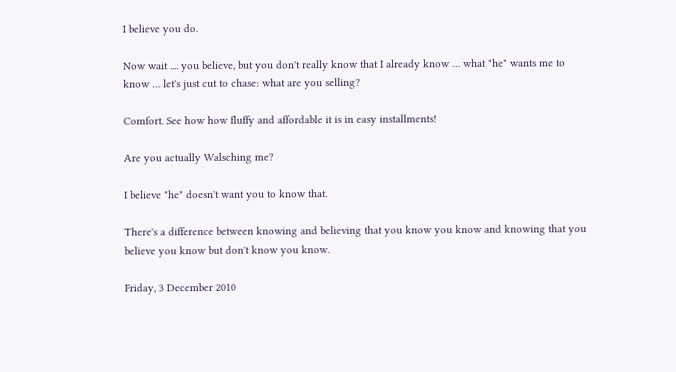I believe you do.

Now wait .... you believe, but you don't really know that I already know … what "he" wants me to know … let's just cut to chase: what are you selling?

Comfort. See how how fluffy and affordable it is in easy installments!

Are you actually Walsching me?

I believe "he" doesn't want you to know that.

There's a difference between knowing and believing that you know you know and knowing that you believe you know but don't know you know.

Friday, 3 December 2010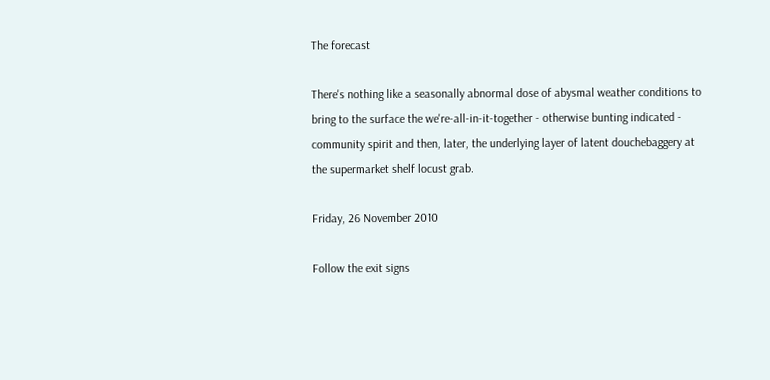The forecast

There's nothing like a seasonally abnormal dose of abysmal weather conditions to bring to the surface the we're-all-in-it-together - otherwise bunting indicated - community spirit and then, later, the underlying layer of latent douchebaggery at the supermarket shelf locust grab.

Friday, 26 November 2010

Follow the exit signs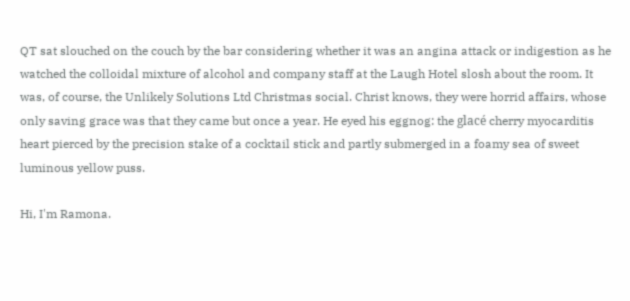QT sat slouched on the couch by the bar considering whether it was an angina attack or indigestion as he watched the colloidal mixture of alcohol and company staff at the Laugh Hotel slosh about the room. It was, of course, the Unlikely Solutions Ltd Christmas social. Christ knows, they were horrid affairs, whose only saving grace was that they came but once a year. He eyed his eggnog: the glacé cherry myocarditis heart pierced by the precision stake of a cocktail stick and partly submerged in a foamy sea of sweet luminous yellow puss.

Hi, I'm Ramona.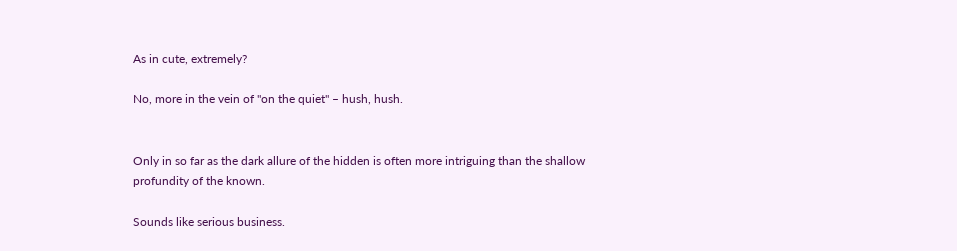As in cute, extremely?

No, more in the vein of "on the quiet" – hush, hush.


Only in so far as the dark allure of the hidden is often more intriguing than the shallow profundity of the known.

Sounds like serious business.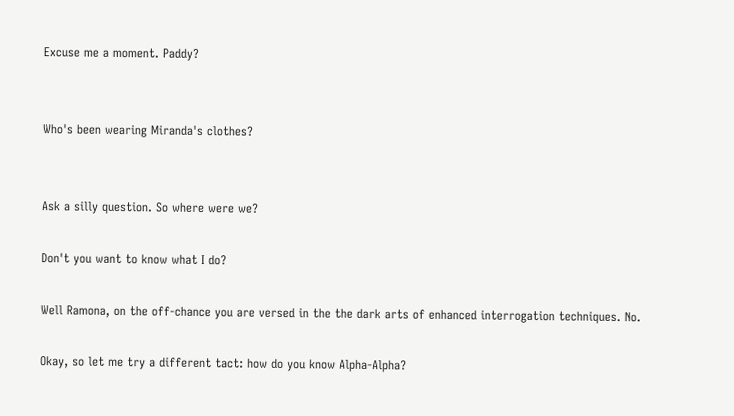Excuse me a moment. Paddy?


Who's been wearing Miranda's clothes?


Ask a silly question. So where were we?

Don't you want to know what I do?

Well Ramona, on the off-chance you are versed in the the dark arts of enhanced interrogation techniques. No.

Okay, so let me try a different tact: how do you know Alpha-Alpha?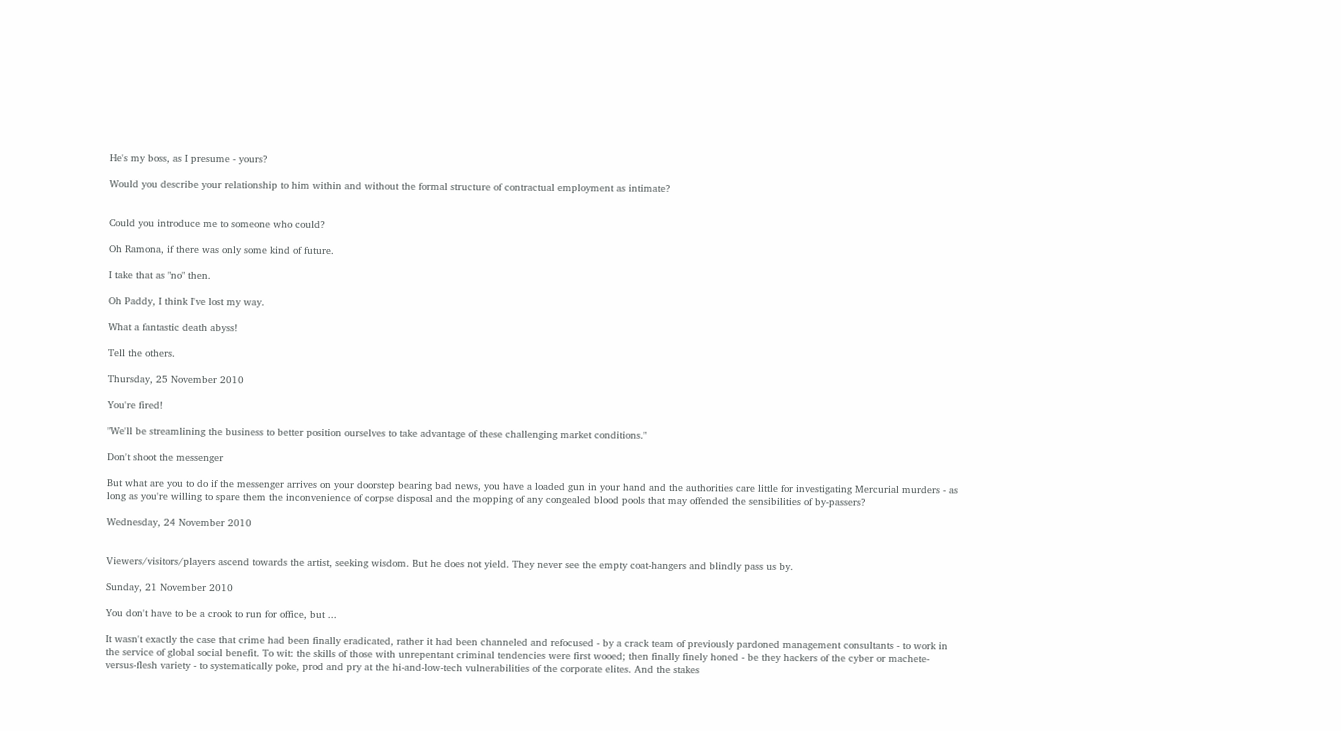He's my boss, as I presume - yours?

Would you describe your relationship to him within and without the formal structure of contractual employment as intimate?


Could you introduce me to someone who could?

Oh Ramona, if there was only some kind of future.

I take that as "no" then.

Oh Paddy, I think I've lost my way.

What a fantastic death abyss!

Tell the others.

Thursday, 25 November 2010

You're fired!

"We'll be streamlining the business to better position ourselves to take advantage of these challenging market conditions."

Don't shoot the messenger

But what are you to do if the messenger arrives on your doorstep bearing bad news, you have a loaded gun in your hand and the authorities care little for investigating Mercurial murders - as long as you're willing to spare them the inconvenience of corpse disposal and the mopping of any congealed blood pools that may offended the sensibilities of by-passers?

Wednesday, 24 November 2010


Viewers/visitors/players ascend towards the artist, seeking wisdom. But he does not yield. They never see the empty coat-hangers and blindly pass us by.

Sunday, 21 November 2010

You don't have to be a crook to run for office, but ...

It wasn't exactly the case that crime had been finally eradicated, rather it had been channeled and refocused - by a crack team of previously pardoned management consultants - to work in the service of global social benefit. To wit: the skills of those with unrepentant criminal tendencies were first wooed; then finally finely honed - be they hackers of the cyber or machete-versus-flesh variety - to systematically poke, prod and pry at the hi-and-low-tech vulnerabilities of the corporate elites. And the stakes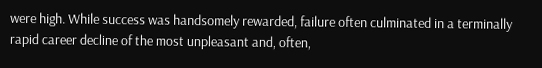were high. While success was handsomely rewarded, failure often culminated in a terminally rapid career decline of the most unpleasant and, often,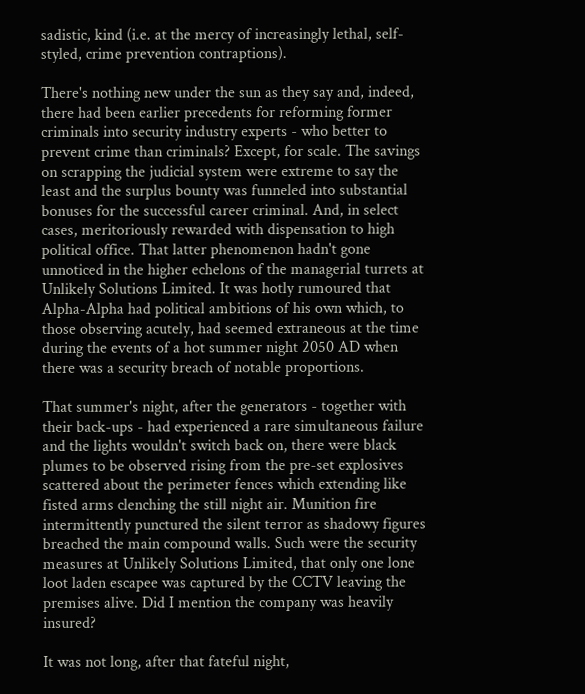sadistic, kind (i.e. at the mercy of increasingly lethal, self-styled, crime prevention contraptions).

There's nothing new under the sun as they say and, indeed, there had been earlier precedents for reforming former criminals into security industry experts - who better to prevent crime than criminals? Except, for scale. The savings on scrapping the judicial system were extreme to say the least and the surplus bounty was funneled into substantial bonuses for the successful career criminal. And, in select cases, meritoriously rewarded with dispensation to high political office. That latter phenomenon hadn't gone unnoticed in the higher echelons of the managerial turrets at Unlikely Solutions Limited. It was hotly rumoured that Alpha-Alpha had political ambitions of his own which, to those observing acutely, had seemed extraneous at the time during the events of a hot summer night 2050 AD when there was a security breach of notable proportions.

That summer's night, after the generators - together with their back-ups - had experienced a rare simultaneous failure and the lights wouldn't switch back on, there were black plumes to be observed rising from the pre-set explosives scattered about the perimeter fences which extending like fisted arms clenching the still night air. Munition fire intermittently punctured the silent terror as shadowy figures breached the main compound walls. Such were the security measures at Unlikely Solutions Limited, that only one lone loot laden escapee was captured by the CCTV leaving the premises alive. Did I mention the company was heavily insured?

It was not long, after that fateful night,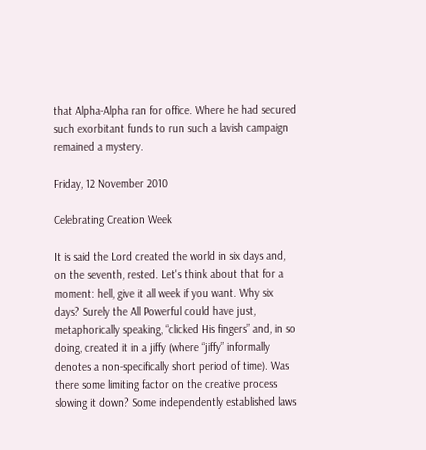that Alpha-Alpha ran for office. Where he had secured such exorbitant funds to run such a lavish campaign remained a mystery.

Friday, 12 November 2010

Celebrating Creation Week

It is said the Lord created the world in six days and, on the seventh, rested. Let's think about that for a moment: hell, give it all week if you want. Why six days? Surely the All Powerful could have just, metaphorically speaking, “clicked His fingers” and, in so doing, created it in a jiffy (where “jiffy” informally denotes a non-specifically short period of time). Was there some limiting factor on the creative process slowing it down? Some independently established laws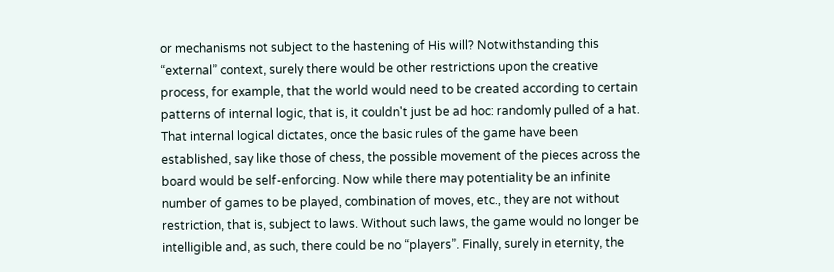or mechanisms not subject to the hastening of His will? Notwithstanding this “external” context, surely there would be other restrictions upon the creative process, for example, that the world would need to be created according to certain patterns of internal logic, that is, it couldn't just be ad hoc: randomly pulled of a hat. That internal logical dictates, once the basic rules of the game have been established, say like those of chess, the possible movement of the pieces across the board would be self-enforcing. Now while there may potentiality be an infinite number of games to be played, combination of moves, etc., they are not without restriction, that is, subject to laws. Without such laws, the game would no longer be intelligible and, as such, there could be no “players”. Finally, surely in eternity, the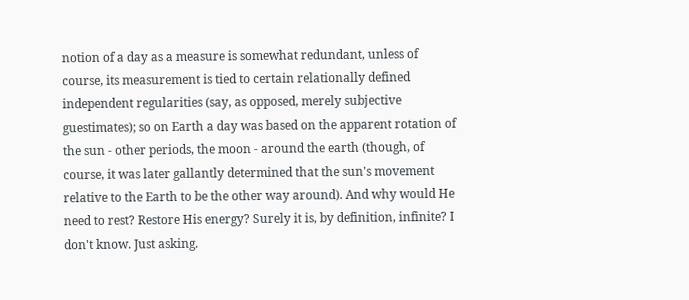notion of a day as a measure is somewhat redundant, unless of course, its measurement is tied to certain relationally defined independent regularities (say, as opposed, merely subjective guestimates); so on Earth a day was based on the apparent rotation of the sun - other periods, the moon - around the earth (though, of course, it was later gallantly determined that the sun's movement relative to the Earth to be the other way around). And why would He need to rest? Restore His energy? Surely it is, by definition, infinite? I don't know. Just asking.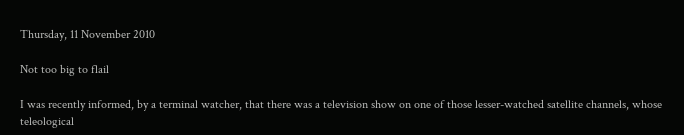Thursday, 11 November 2010

Not too big to flail

I was recently informed, by a terminal watcher, that there was a television show on one of those lesser-watched satellite channels, whose teleological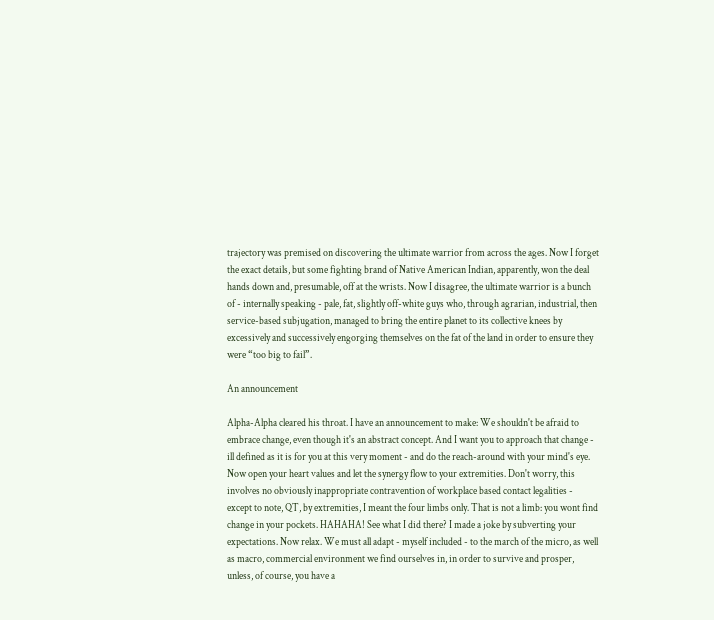trajectory was premised on discovering the ultimate warrior from across the ages. Now I forget the exact details, but some fighting brand of Native American Indian, apparently, won the deal hands down and, presumable, off at the wrists. Now I disagree, the ultimate warrior is a bunch of - internally speaking - pale, fat, slightly off-white guys who, through agrarian, industrial, then service-based subjugation, managed to bring the entire planet to its collective knees by excessively and successively engorging themselves on the fat of the land in order to ensure they were “too big to fail”.

An announcement

Alpha-Alpha cleared his throat. I have an announcement to make: We shouldn't be afraid to embrace change, even though it's an abstract concept. And I want you to approach that change - ill defined as it is for you at this very moment - and do the reach-around with your mind's eye. Now open your heart values and let the synergy flow to your extremities. Don't worry, this involves no obviously inappropriate contravention of workplace based contact legalities - except to note, QT, by extremities, I meant the four limbs only. That is not a limb: you wont find change in your pockets. HAHAHA! See what I did there? I made a joke by subverting your expectations. Now relax. We must all adapt - myself included - to the march of the micro, as well as macro, commercial environment we find ourselves in, in order to survive and prosper, unless, of course, you have a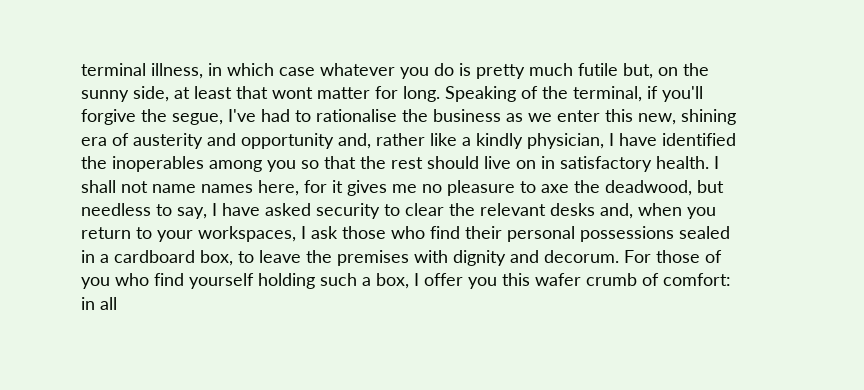terminal illness, in which case whatever you do is pretty much futile but, on the sunny side, at least that wont matter for long. Speaking of the terminal, if you'll forgive the segue, I've had to rationalise the business as we enter this new, shining era of austerity and opportunity and, rather like a kindly physician, I have identified the inoperables among you so that the rest should live on in satisfactory health. I shall not name names here, for it gives me no pleasure to axe the deadwood, but needless to say, I have asked security to clear the relevant desks and, when you return to your workspaces, I ask those who find their personal possessions sealed in a cardboard box, to leave the premises with dignity and decorum. For those of you who find yourself holding such a box, I offer you this wafer crumb of comfort: in all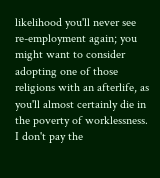likelihood you'll never see re-employment again; you might want to consider adopting one of those religions with an afterlife, as you'll almost certainly die in the poverty of worklessness. I don't pay the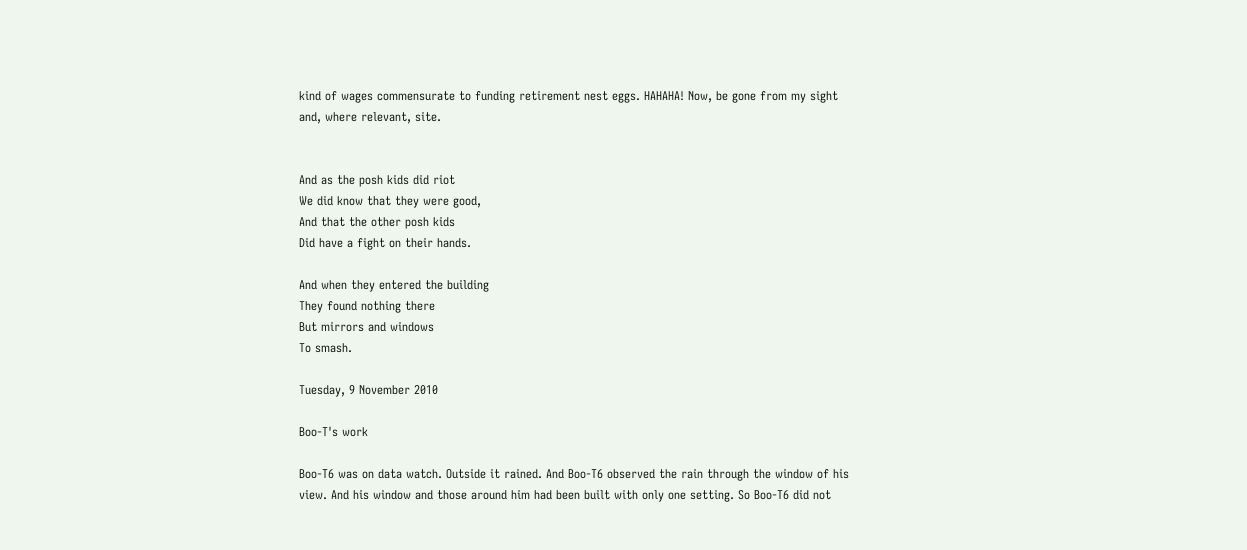kind of wages commensurate to funding retirement nest eggs. HAHAHA! Now, be gone from my sight and, where relevant, site.


And as the posh kids did riot
We did know that they were good,
And that the other posh kids
Did have a fight on their hands.

And when they entered the building
They found nothing there
But mirrors and windows
To smash.

Tuesday, 9 November 2010

Boo-T's work

Boo-T6 was on data watch. Outside it rained. And Boo-T6 observed the rain through the window of his view. And his window and those around him had been built with only one setting. So Boo-T6 did not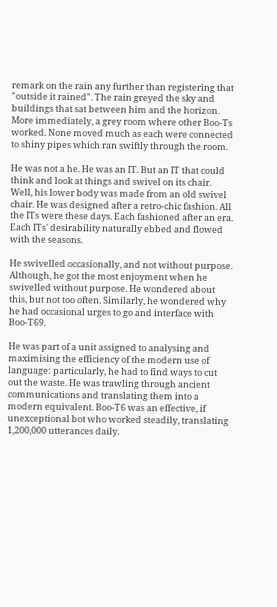remark on the rain any further than registering that "outside it rained". The rain greyed the sky and buildings that sat between him and the horizon. More immediately, a grey room where other Boo-Ts worked. None moved much as each were connected to shiny pipes which ran swiftly through the room.

He was not a he. He was an IT. But an IT that could think and look at things and swivel on its chair. Well, his lower body was made from an old swivel chair. He was designed after a retro-chic fashion. All the ITs were these days. Each fashioned after an era. Each ITs' desirability naturally ebbed and flowed with the seasons.

He swivelled occasionally, and not without purpose. Although, he got the most enjoyment when he swivelled without purpose. He wondered about this, but not too often. Similarly, he wondered why he had occasional urges to go and interface with Boo-T69.

He was part of a unit assigned to analysing and maximising the efficiency of the modern use of language: particularly, he had to find ways to cut out the waste. He was trawling through ancient communications and translating them into a modern equivalent. Boo-T6 was an effective, if unexceptional bot who worked steadily, translating 1,200,000 utterances daily.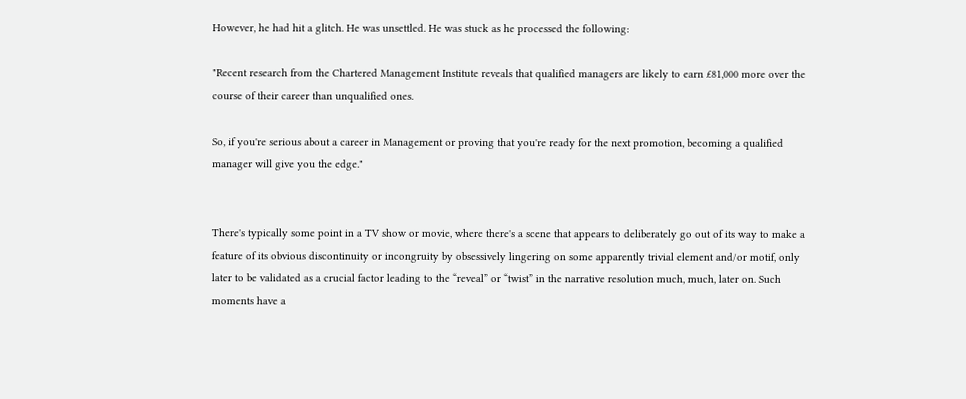However, he had hit a glitch. He was unsettled. He was stuck as he processed the following:

"Recent research from the Chartered Management Institute reveals that qualified managers are likely to earn £81,000 more over the course of their career than unqualified ones.

So, if you're serious about a career in Management or proving that you're ready for the next promotion, becoming a qualified manager will give you the edge."


There's typically some point in a TV show or movie, where there's a scene that appears to deliberately go out of its way to make a feature of its obvious discontinuity or incongruity by obsessively lingering on some apparently trivial element and/or motif, only later to be validated as a crucial factor leading to the “reveal” or “twist” in the narrative resolution much, much, later on. Such moments have a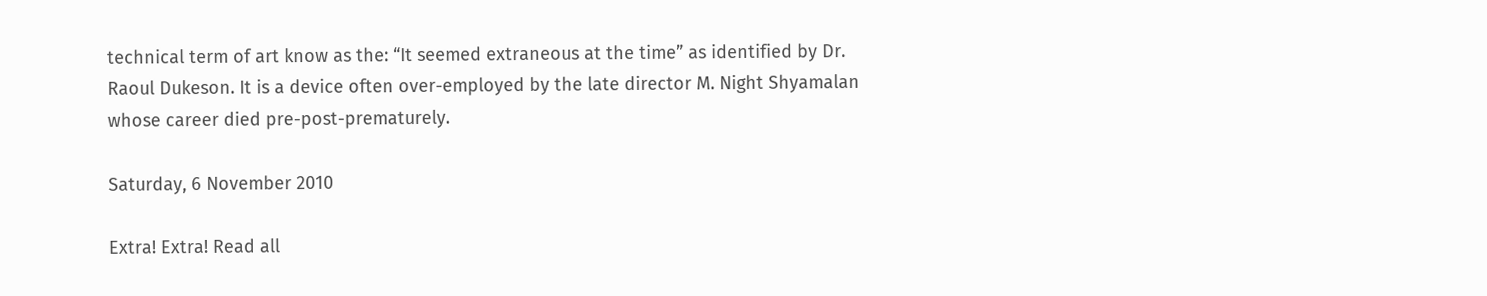technical term of art know as the: “It seemed extraneous at the time” as identified by Dr. Raoul Dukeson. It is a device often over-employed by the late director M. Night Shyamalan whose career died pre-post-prematurely.

Saturday, 6 November 2010

Extra! Extra! Read all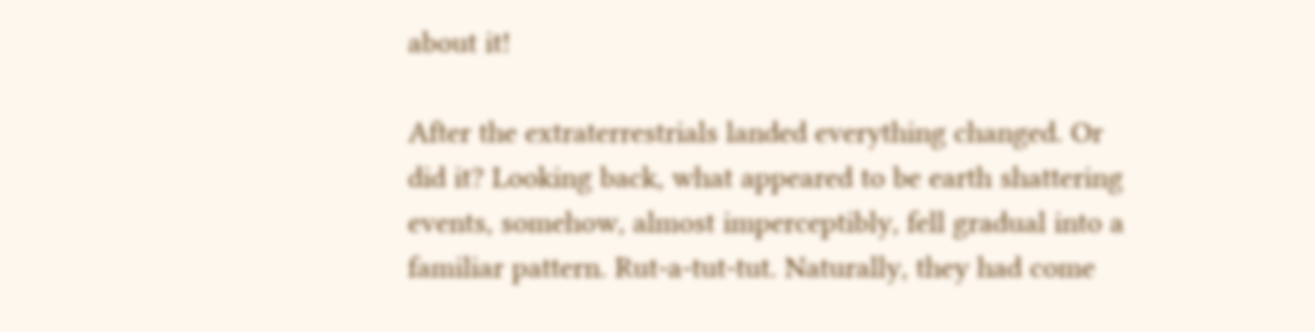about it!

After the extraterrestrials landed everything changed. Or did it? Looking back, what appeared to be earth shattering events, somehow, almost imperceptibly, fell gradual into a familiar pattern. Rut-a-tut-tut. Naturally, they had come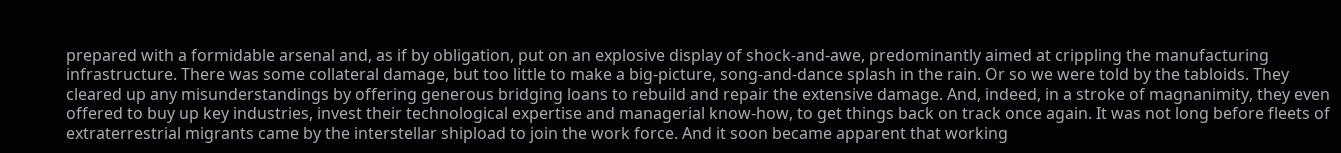prepared with a formidable arsenal and, as if by obligation, put on an explosive display of shock-and-awe, predominantly aimed at crippling the manufacturing infrastructure. There was some collateral damage, but too little to make a big-picture, song-and-dance splash in the rain. Or so we were told by the tabloids. They cleared up any misunderstandings by offering generous bridging loans to rebuild and repair the extensive damage. And, indeed, in a stroke of magnanimity, they even offered to buy up key industries, invest their technological expertise and managerial know-how, to get things back on track once again. It was not long before fleets of extraterrestrial migrants came by the interstellar shipload to join the work force. And it soon became apparent that working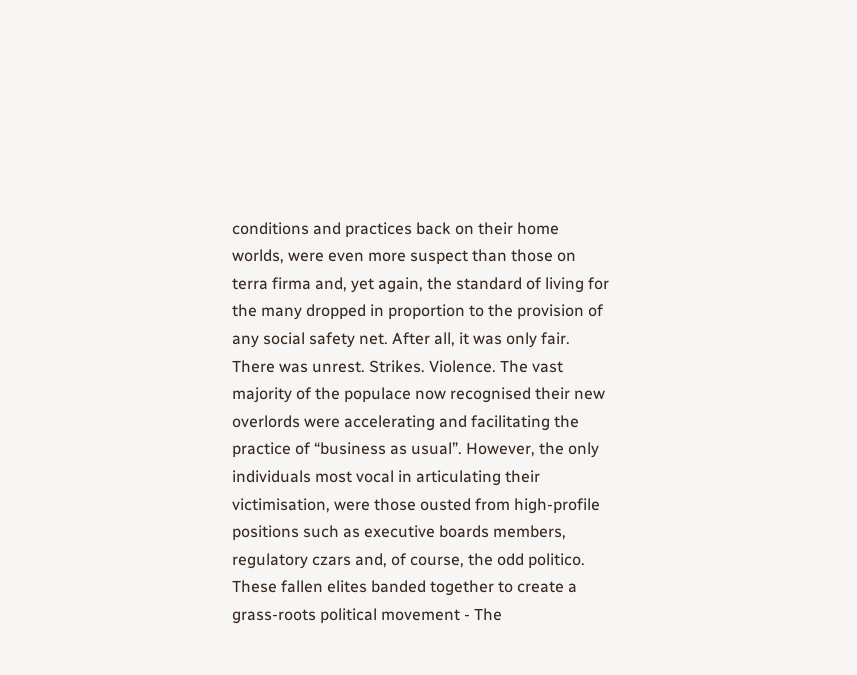conditions and practices back on their home worlds, were even more suspect than those on terra firma and, yet again, the standard of living for the many dropped in proportion to the provision of any social safety net. After all, it was only fair. There was unrest. Strikes. Violence. The vast majority of the populace now recognised their new overlords were accelerating and facilitating the practice of “business as usual”. However, the only individuals most vocal in articulating their victimisation, were those ousted from high-profile positions such as executive boards members, regulatory czars and, of course, the odd politico. These fallen elites banded together to create a grass-roots political movement - The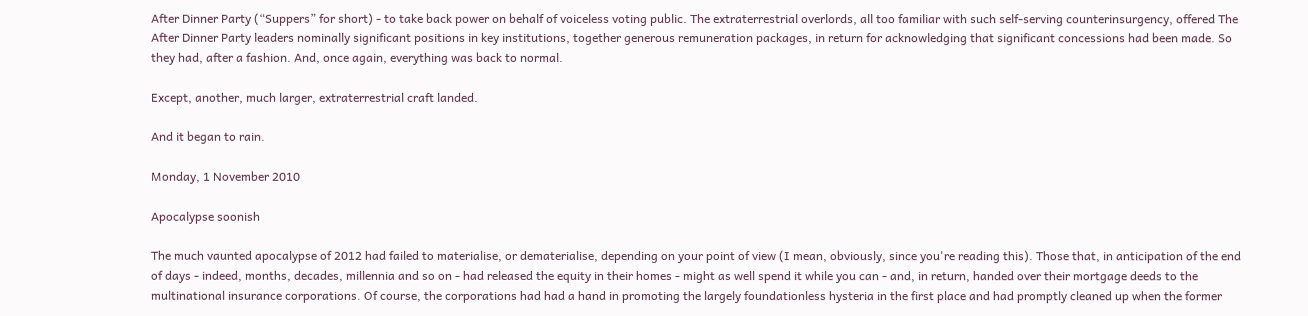After Dinner Party (“Suppers” for short) - to take back power on behalf of voiceless voting public. The extraterrestrial overlords, all too familiar with such self-serving counterinsurgency, offered The After Dinner Party leaders nominally significant positions in key institutions, together generous remuneration packages, in return for acknowledging that significant concessions had been made. So they had, after a fashion. And, once again, everything was back to normal.

Except, another, much larger, extraterrestrial craft landed.

And it began to rain.

Monday, 1 November 2010

Apocalypse soonish

The much vaunted apocalypse of 2012 had failed to materialise, or dematerialise, depending on your point of view (I mean, obviously, since you're reading this). Those that, in anticipation of the end of days - indeed, months, decades, millennia and so on - had released the equity in their homes - might as well spend it while you can - and, in return, handed over their mortgage deeds to the multinational insurance corporations. Of course, the corporations had had a hand in promoting the largely foundationless hysteria in the first place and had promptly cleaned up when the former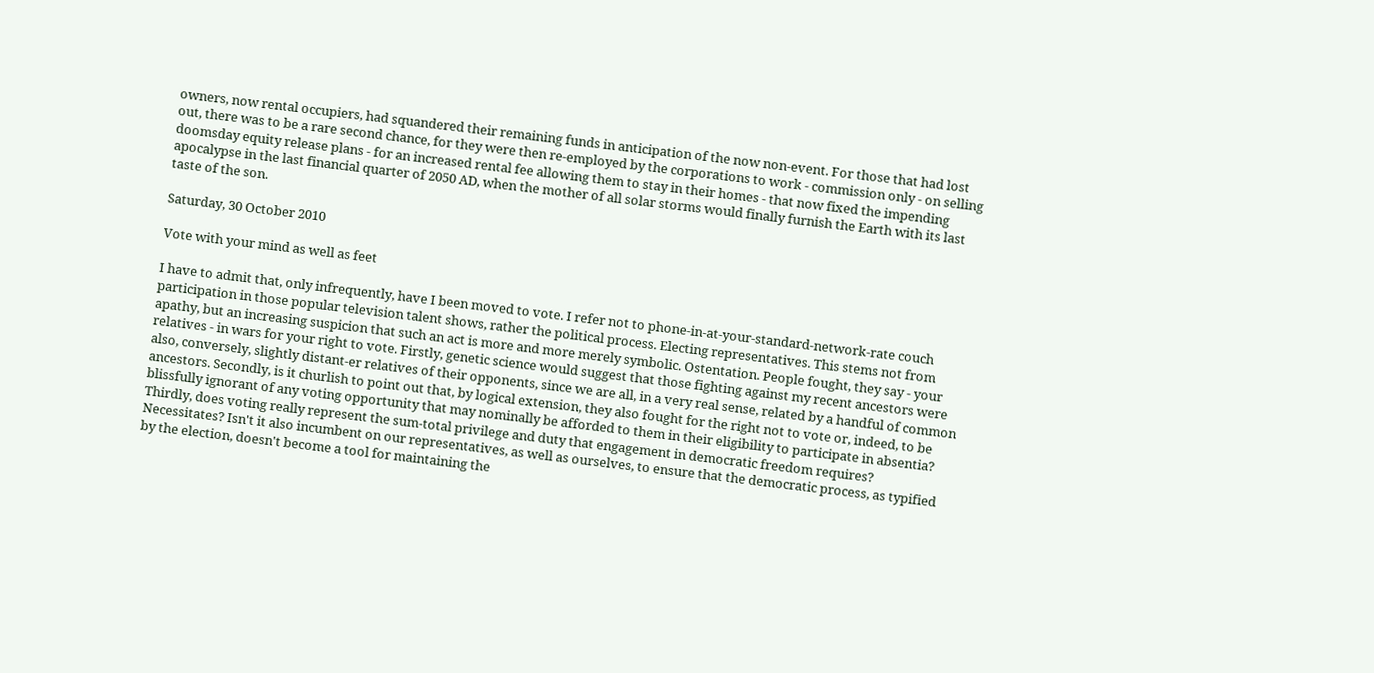owners, now rental occupiers, had squandered their remaining funds in anticipation of the now non-event. For those that had lost out, there was to be a rare second chance, for they were then re-employed by the corporations to work - commission only - on selling doomsday equity release plans - for an increased rental fee allowing them to stay in their homes - that now fixed the impending apocalypse in the last financial quarter of 2050 AD, when the mother of all solar storms would finally furnish the Earth with its last taste of the son.

Saturday, 30 October 2010

Vote with your mind as well as feet

I have to admit that, only infrequently, have I been moved to vote. I refer not to phone-in-at-your-standard-network-rate couch participation in those popular television talent shows, rather the political process. Electing representatives. This stems not from apathy, but an increasing suspicion that such an act is more and more merely symbolic. Ostentation. People fought, they say - your relatives - in wars for your right to vote. Firstly, genetic science would suggest that those fighting against my recent ancestors were also, conversely, slightly distant-er relatives of their opponents, since we are all, in a very real sense, related by a handful of common ancestors. Secondly, is it churlish to point out that, by logical extension, they also fought for the right not to vote or, indeed, to be blissfully ignorant of any voting opportunity that may nominally be afforded to them in their eligibility to participate in absentia? Thirdly, does voting really represent the sum-total privilege and duty that engagement in democratic freedom requires? Necessitates? Isn't it also incumbent on our representatives, as well as ourselves, to ensure that the democratic process, as typified by the election, doesn't become a tool for maintaining the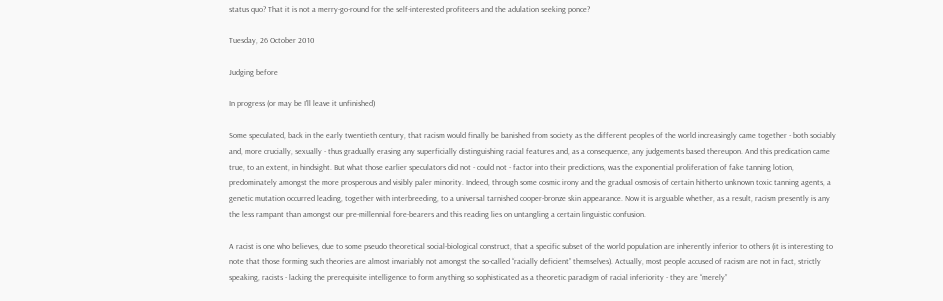status quo? That it is not a merry-go-round for the self-interested profiteers and the adulation seeking ponce?

Tuesday, 26 October 2010

Judging before

In progress (or may be I'll leave it unfinished)

Some speculated, back in the early twentieth century, that racism would finally be banished from society as the different peoples of the world increasingly came together - both sociably and, more crucially, sexually - thus gradually erasing any superficially distinguishing racial features and, as a consequence, any judgements based thereupon. And this predication came true, to an extent, in hindsight. But what those earlier speculators did not - could not - factor into their predictions, was the exponential proliferation of fake tanning lotion, predominately amongst the more prosperous and visibly paler minority. Indeed, through some cosmic irony and the gradual osmosis of certain hitherto unknown toxic tanning agents, a genetic mutation occurred leading, together with interbreeding, to a universal tarnished cooper-bronze skin appearance. Now it is arguable whether, as a result, racism presently is any the less rampant than amongst our pre-millennial fore-bearers and this reading lies on untangling a certain linguistic confusion.

A racist is one who believes, due to some pseudo theoretical social-biological construct, that a specific subset of the world population are inherently inferior to others (it is interesting to note that those forming such theories are almost invariably not amongst the so-called “racially deficient” themselves). Actually, most people accused of racism are not in fact, strictly speaking, racists - lacking the prerequisite intelligence to form anything so sophisticated as a theoretic paradigm of racial inferiority - they are “merely”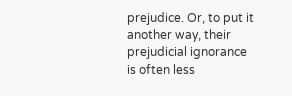prejudice. Or, to put it another way, their prejudicial ignorance is often less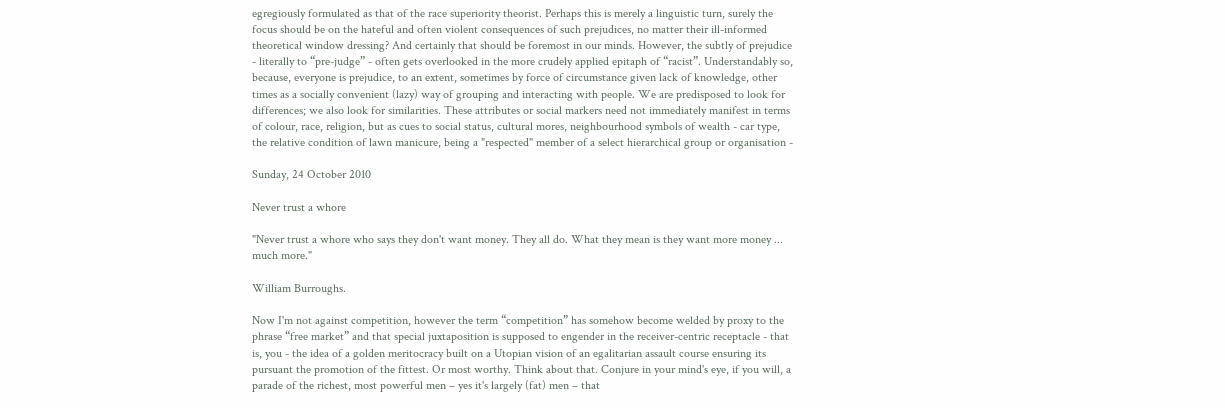egregiously formulated as that of the race superiority theorist. Perhaps this is merely a linguistic turn, surely the focus should be on the hateful and often violent consequences of such prejudices, no matter their ill-informed theoretical window dressing? And certainly that should be foremost in our minds. However, the subtly of prejudice - literally to “pre-judge” - often gets overlooked in the more crudely applied epitaph of “racist”. Understandably so, because, everyone is prejudice, to an extent, sometimes by force of circumstance given lack of knowledge, other times as a socially convenient (lazy) way of grouping and interacting with people. We are predisposed to look for differences; we also look for similarities. These attributes or social markers need not immediately manifest in terms of colour, race, religion, but as cues to social status, cultural mores, neighbourhood symbols of wealth - car type, the relative condition of lawn manicure, being a "respected" member of a select hierarchical group or organisation -

Sunday, 24 October 2010

Never trust a whore

"Never trust a whore who says they don't want money. They all do. What they mean is they want more money ... much more."

William Burroughs.

Now I'm not against competition, however the term “competition” has somehow become welded by proxy to the phrase “free market” and that special juxtaposition is supposed to engender in the receiver-centric receptacle - that is, you - the idea of a golden meritocracy built on a Utopian vision of an egalitarian assault course ensuring its pursuant the promotion of the fittest. Or most worthy. Think about that. Conjure in your mind's eye, if you will, a parade of the richest, most powerful men – yes it's largely (fat) men – that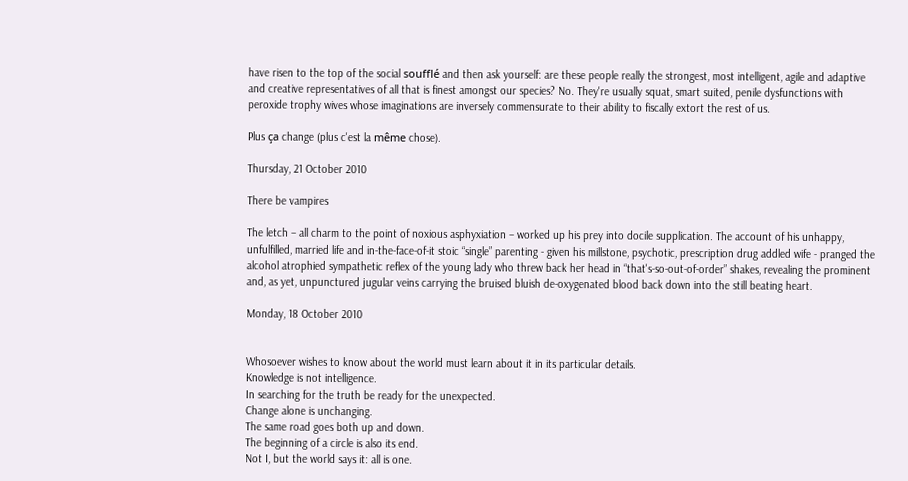have risen to the top of the social soufflé and then ask yourself: are these people really the strongest, most intelligent, agile and adaptive and creative representatives of all that is finest amongst our species? No. They're usually squat, smart suited, penile dysfunctions with peroxide trophy wives whose imaginations are inversely commensurate to their ability to fiscally extort the rest of us.

Plus ça change (plus c'est la même chose).

Thursday, 21 October 2010

There be vampires

The letch – all charm to the point of noxious asphyxiation – worked up his prey into docile supplication. The account of his unhappy, unfulfilled, married life and in-the-face-of-it stoic “single” parenting - given his millstone, psychotic, prescription drug addled wife - pranged the alcohol atrophied sympathetic reflex of the young lady who threw back her head in “that's-so-out-of-order” shakes, revealing the prominent and, as yet, unpunctured jugular veins carrying the bruised bluish de-oxygenated blood back down into the still beating heart.

Monday, 18 October 2010


Whosoever wishes to know about the world must learn about it in its particular details.
Knowledge is not intelligence.
In searching for the truth be ready for the unexpected.
Change alone is unchanging.
The same road goes both up and down.
The beginning of a circle is also its end.
Not I, but the world says it: all is one.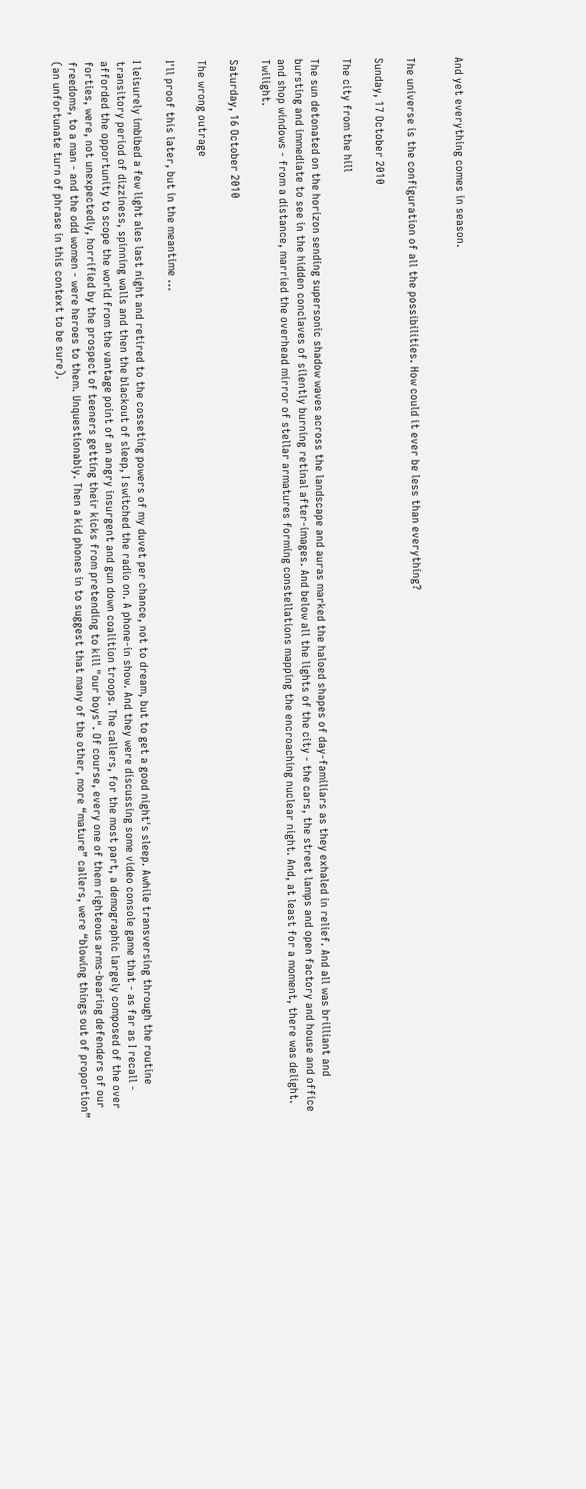And yet everything comes in season.


The universe is the configuration of all the possibilities. How could it ever be less than everything?

Sunday, 17 October 2010

The city from the hill

The sun detonated on the horizon sending supersonic shadow waves across the landscape and auras marked the haloed shapes of day-familiars as they exhaled in relief. And all was brilliant and bursting and immediate to see in the hidden conclaves of silently burning retinal after-images. And below all the lights of the city - the cars, the street lamps and open factory and house and office and shop windows - from a distance, married the overhead mirror of stellar armatures forming constellations mapping the encroaching nuclear night. And, at least for a moment, there was delight. Twilight.

Saturday, 16 October 2010

The wrong outrage

I'll proof this later, but in the meantime ...

I leisurely imbibed a few light ales last night and retired to the cosseting powers of my duvet per chance, not to dream, but to get a good night's sleep. Awhile transversing through the routine transitory period of dizziness, spinning walls and then the blackout of sleep, I switched the radio on. A phone-in show. And they were discussing some video console game that - as far as I recall - afforded the opportunity to scope the world from the vantage point of an angry insurgent and gun down coalition troops. The callers, for the most part, a demographic largely composed of the over forties, were, not unexpectedly, horrified by the prospect of teeners getting their kicks from pretending to kill "our boys". Of course, every one of them righteous arms-bearing defenders of our freedoms, to a man - and the odd women - were heroes to them. Unquestionably. Then a kid phones in to suggest that many of the other, more “mature” callers, were “blowing things out of proportion” (an unfortunate turn of phrase in this context to be sure).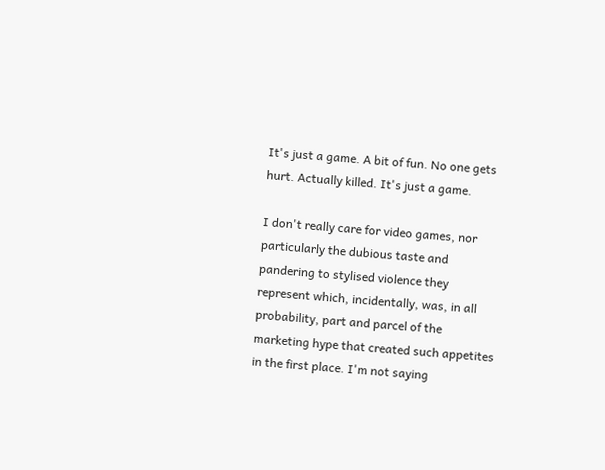It's just a game. A bit of fun. No one gets hurt. Actually killed. It's just a game.

I don't really care for video games, nor particularly the dubious taste and pandering to stylised violence they represent which, incidentally, was, in all probability, part and parcel of the marketing hype that created such appetites in the first place. I'm not saying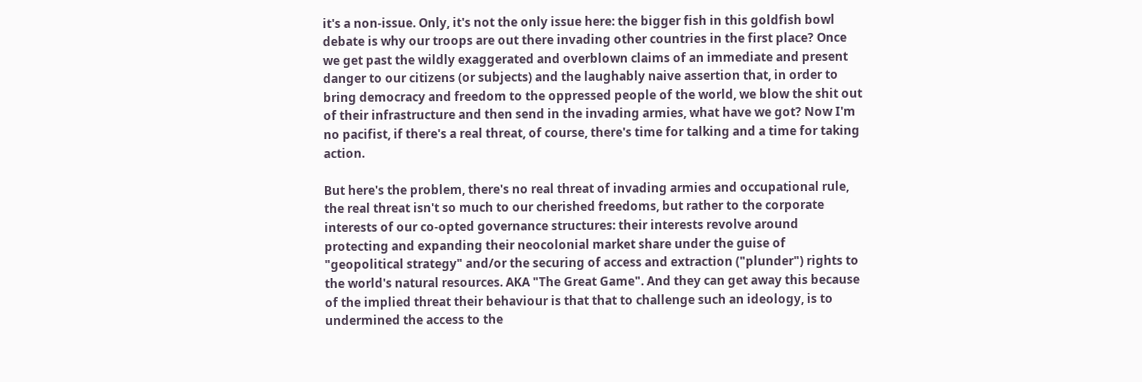it's a non-issue. Only, it's not the only issue here: the bigger fish in this goldfish bowl debate is why our troops are out there invading other countries in the first place? Once we get past the wildly exaggerated and overblown claims of an immediate and present danger to our citizens (or subjects) and the laughably naive assertion that, in order to bring democracy and freedom to the oppressed people of the world, we blow the shit out of their infrastructure and then send in the invading armies, what have we got? Now I'm no pacifist, if there's a real threat, of course, there's time for talking and a time for taking action.

But here's the problem, there's no real threat of invading armies and occupational rule, the real threat isn't so much to our cherished freedoms, but rather to the corporate interests of our co-opted governance structures: their interests revolve around protecting and expanding their neocolonial market share under the guise of "geopolitical strategy" and/or the securing of access and extraction ("plunder") rights to the world's natural resources. AKA "The Great Game". And they can get away this because of the implied threat their behaviour is that that to challenge such an ideology, is to undermined the access to the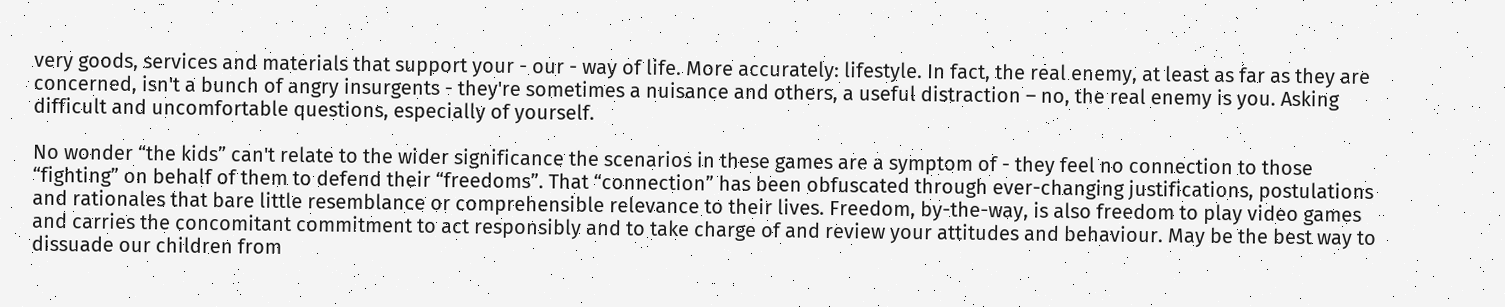very goods, services and materials that support your - our - way of life. More accurately: lifestyle. In fact, the real enemy, at least as far as they are concerned, isn't a bunch of angry insurgents - they're sometimes a nuisance and others, a useful distraction – no, the real enemy is you. Asking difficult and uncomfortable questions, especially of yourself.

No wonder “the kids” can't relate to the wider significance the scenarios in these games are a symptom of - they feel no connection to those “fighting” on behalf of them to defend their “freedoms”. That “connection” has been obfuscated through ever-changing justifications, postulations and rationales that bare little resemblance or comprehensible relevance to their lives. Freedom, by-the-way, is also freedom to play video games and carries the concomitant commitment to act responsibly and to take charge of and review your attitudes and behaviour. May be the best way to dissuade our children from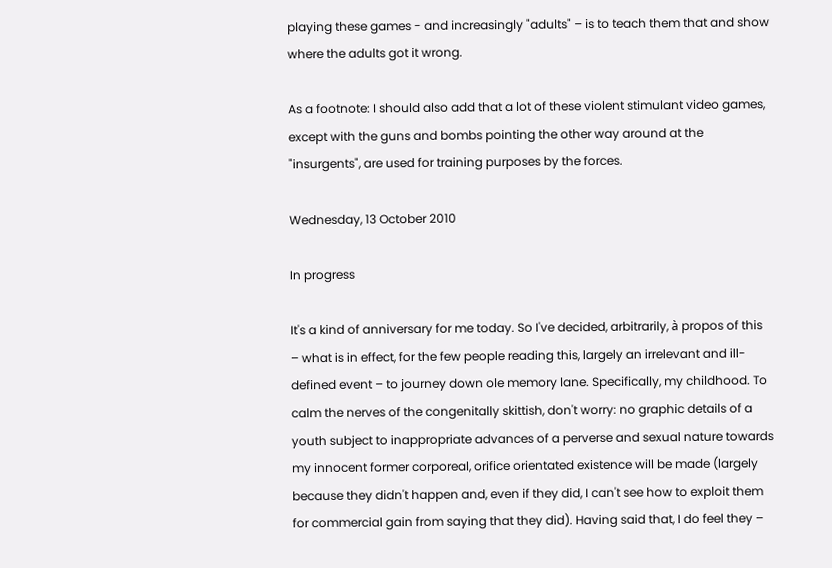playing these games - and increasingly "adults" – is to teach them that and show where the adults got it wrong.

As a footnote: I should also add that a lot of these violent stimulant video games, except with the guns and bombs pointing the other way around at the "insurgents", are used for training purposes by the forces.

Wednesday, 13 October 2010

In progress

It's a kind of anniversary for me today. So I've decided, arbitrarily, à propos of this – what is in effect, for the few people reading this, largely an irrelevant and ill-defined event – to journey down ole memory lane. Specifically, my childhood. To calm the nerves of the congenitally skittish, don't worry: no graphic details of a youth subject to inappropriate advances of a perverse and sexual nature towards my innocent former corporeal, orifice orientated existence will be made (largely because they didn't happen and, even if they did, I can't see how to exploit them for commercial gain from saying that they did). Having said that, I do feel they –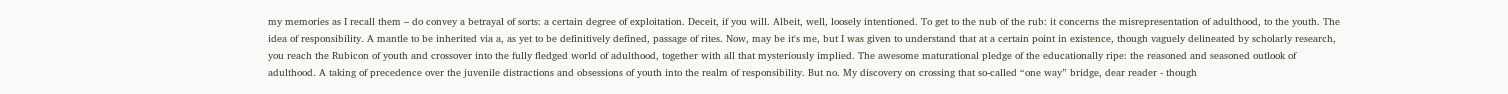my memories as I recall them – do convey a betrayal of sorts: a certain degree of exploitation. Deceit, if you will. Albeit, well, loosely intentioned. To get to the nub of the rub: it concerns the misrepresentation of adulthood, to the youth. The idea of responsibility. A mantle to be inherited via a, as yet to be definitively defined, passage of rites. Now, may be it's me, but I was given to understand that at a certain point in existence, though vaguely delineated by scholarly research, you reach the Rubicon of youth and crossover into the fully fledged world of adulthood, together with all that mysteriously implied. The awesome maturational pledge of the educationally ripe: the reasoned and seasoned outlook of adulthood. A taking of precedence over the juvenile distractions and obsessions of youth into the realm of responsibility. But no. My discovery on crossing that so-called “one way” bridge, dear reader - though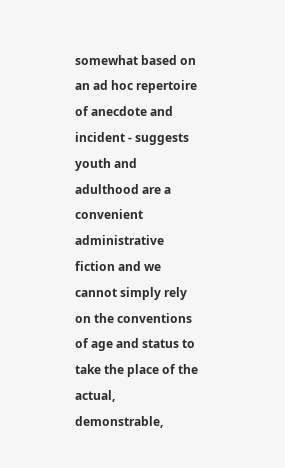somewhat based on an ad hoc repertoire of anecdote and incident - suggests youth and adulthood are a convenient administrative fiction and we cannot simply rely on the conventions of age and status to take the place of the actual, demonstrable,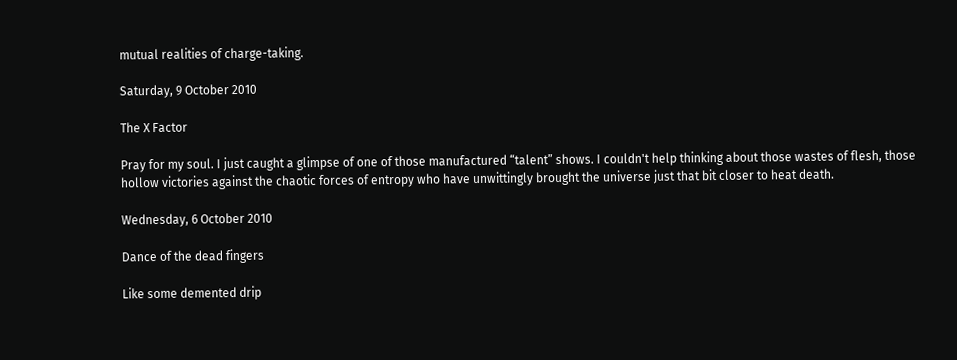mutual realities of charge-taking.

Saturday, 9 October 2010

The X Factor

Pray for my soul. I just caught a glimpse of one of those manufactured “talent” shows. I couldn't help thinking about those wastes of flesh, those hollow victories against the chaotic forces of entropy who have unwittingly brought the universe just that bit closer to heat death.

Wednesday, 6 October 2010

Dance of the dead fingers

Like some demented drip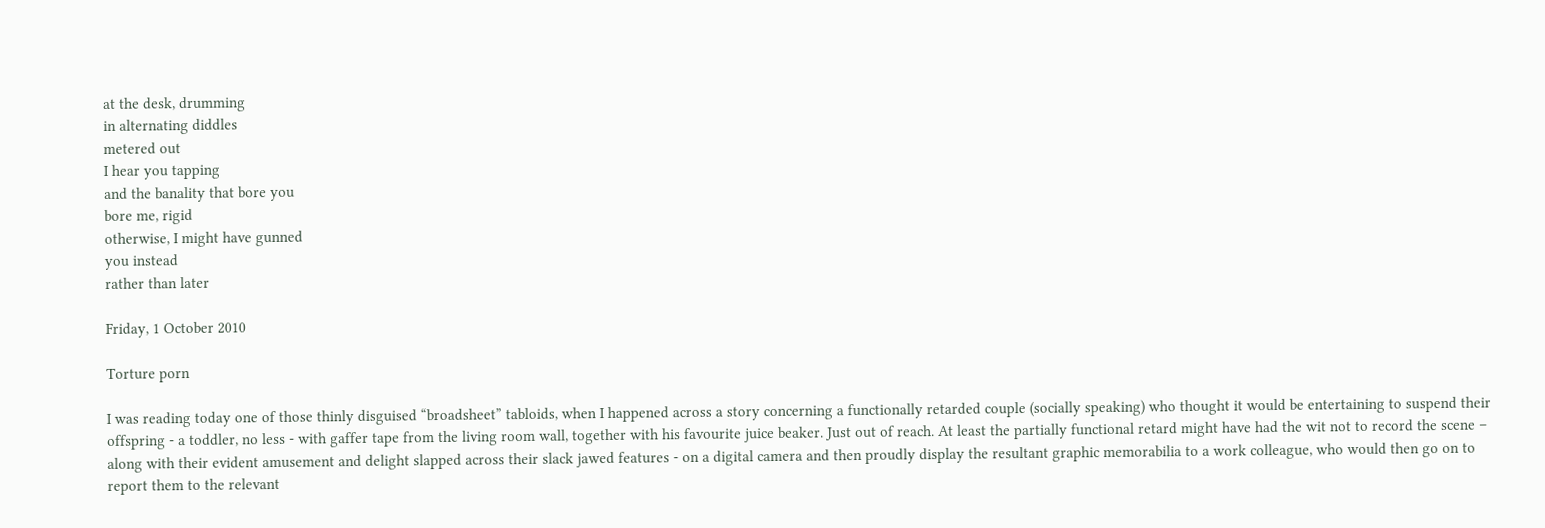at the desk, drumming
in alternating diddles
metered out
I hear you tapping
and the banality that bore you
bore me, rigid
otherwise, I might have gunned
you instead
rather than later

Friday, 1 October 2010

Torture porn

I was reading today one of those thinly disguised “broadsheet” tabloids, when I happened across a story concerning a functionally retarded couple (socially speaking) who thought it would be entertaining to suspend their offspring - a toddler, no less - with gaffer tape from the living room wall, together with his favourite juice beaker. Just out of reach. At least the partially functional retard might have had the wit not to record the scene – along with their evident amusement and delight slapped across their slack jawed features - on a digital camera and then proudly display the resultant graphic memorabilia to a work colleague, who would then go on to report them to the relevant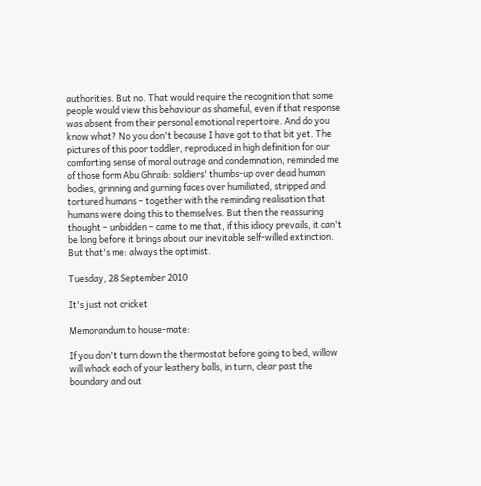authorities. But no. That would require the recognition that some people would view this behaviour as shameful, even if that response was absent from their personal emotional repertoire. And do you know what? No you don't because I have got to that bit yet. The pictures of this poor toddler, reproduced in high definition for our comforting sense of moral outrage and condemnation, reminded me of those form Abu Ghraib: soldiers' thumbs-up over dead human bodies, grinning and gurning faces over humiliated, stripped and tortured humans – together with the reminding realisation that humans were doing this to themselves. But then the reassuring thought – unbidden – came to me that, if this idiocy prevails, it can't be long before it brings about our inevitable self-willed extinction. But that's me: always the optimist.

Tuesday, 28 September 2010

It's just not cricket

Memorandum to house-mate:

If you don't turn down the thermostat before going to bed, willow will whack each of your leathery balls, in turn, clear past the boundary and out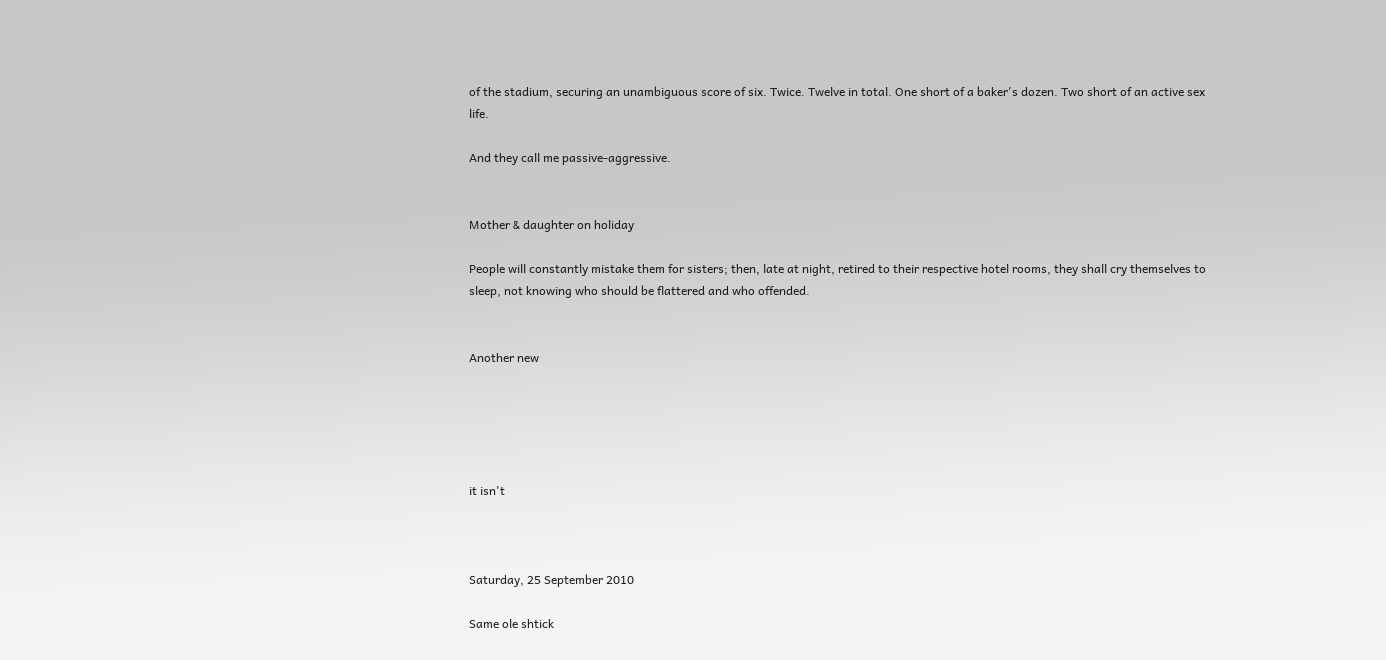of the stadium, securing an unambiguous score of six. Twice. Twelve in total. One short of a baker's dozen. Two short of an active sex life.

And they call me passive-aggressive.


Mother & daughter on holiday

People will constantly mistake them for sisters; then, late at night, retired to their respective hotel rooms, they shall cry themselves to sleep, not knowing who should be flattered and who offended.


Another new





it isn't



Saturday, 25 September 2010

Same ole shtick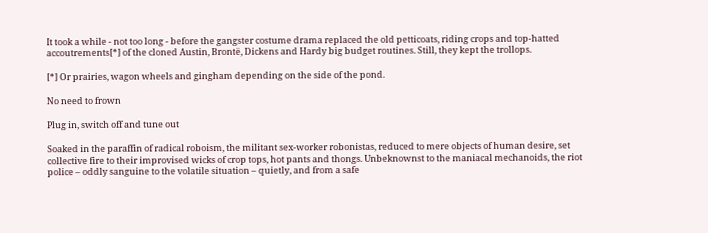It took a while - not too long - before the gangster costume drama replaced the old petticoats, riding crops and top-hatted accoutrements[*] of the cloned Austin, Brontë, Dickens and Hardy big budget routines. Still, they kept the trollops.

[*] Or prairies, wagon wheels and gingham depending on the side of the pond.

No need to frown

Plug in, switch off and tune out

Soaked in the paraffin of radical roboism, the militant sex-worker robonistas, reduced to mere objects of human desire, set collective fire to their improvised wicks of crop tops, hot pants and thongs. Unbeknownst to the maniacal mechanoids, the riot police – oddly sanguine to the volatile situation – quietly, and from a safe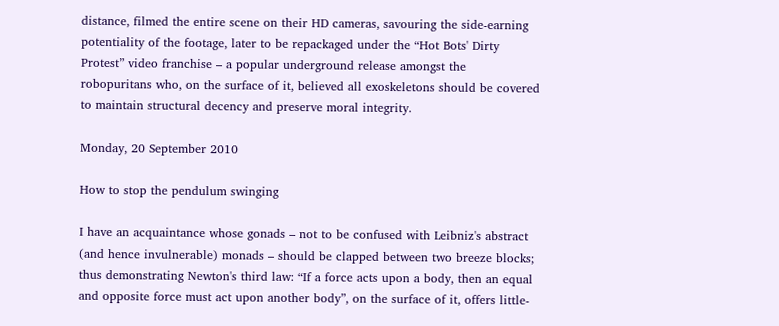distance, filmed the entire scene on their HD cameras, savouring the side-earning potentiality of the footage, later to be repackaged under the “Hot Bots' Dirty Protest” video franchise – a popular underground release amongst the robopuritans who, on the surface of it, believed all exoskeletons should be covered to maintain structural decency and preserve moral integrity.

Monday, 20 September 2010

How to stop the pendulum swinging

I have an acquaintance whose gonads – not to be confused with Leibniz's abstract (and hence invulnerable) monads – should be clapped between two breeze blocks; thus demonstrating Newton's third law: “If a force acts upon a body, then an equal and opposite force must act upon another body”, on the surface of it, offers little-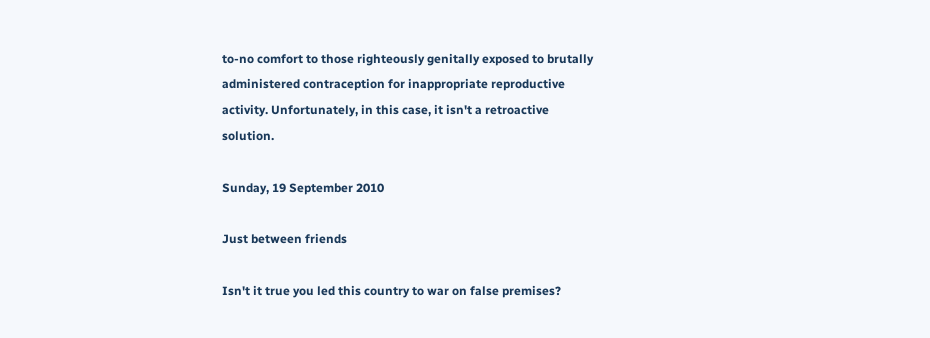to-no comfort to those righteously genitally exposed to brutally administered contraception for inappropriate reproductive activity. Unfortunately, in this case, it isn't a retroactive solution.

Sunday, 19 September 2010

Just between friends

Isn't it true you led this country to war on false premises?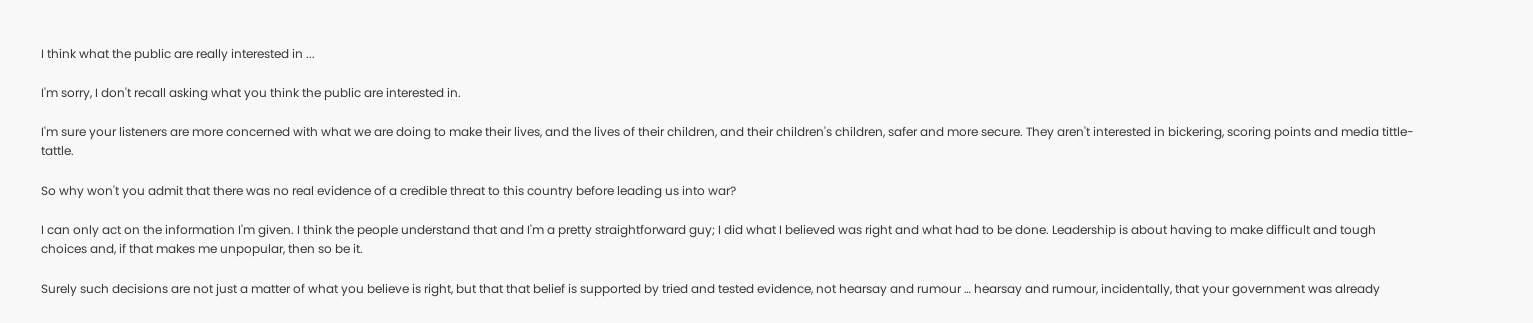I think what the public are really interested in ...

I'm sorry, I don't recall asking what you think the public are interested in.

I'm sure your listeners are more concerned with what we are doing to make their lives, and the lives of their children, and their children's children, safer and more secure. They aren't interested in bickering, scoring points and media tittle-tattle.

So why won't you admit that there was no real evidence of a credible threat to this country before leading us into war?

I can only act on the information I'm given. I think the people understand that and I'm a pretty straightforward guy; I did what I believed was right and what had to be done. Leadership is about having to make difficult and tough choices and, if that makes me unpopular, then so be it.

Surely such decisions are not just a matter of what you believe is right, but that that belief is supported by tried and tested evidence, not hearsay and rumour … hearsay and rumour, incidentally, that your government was already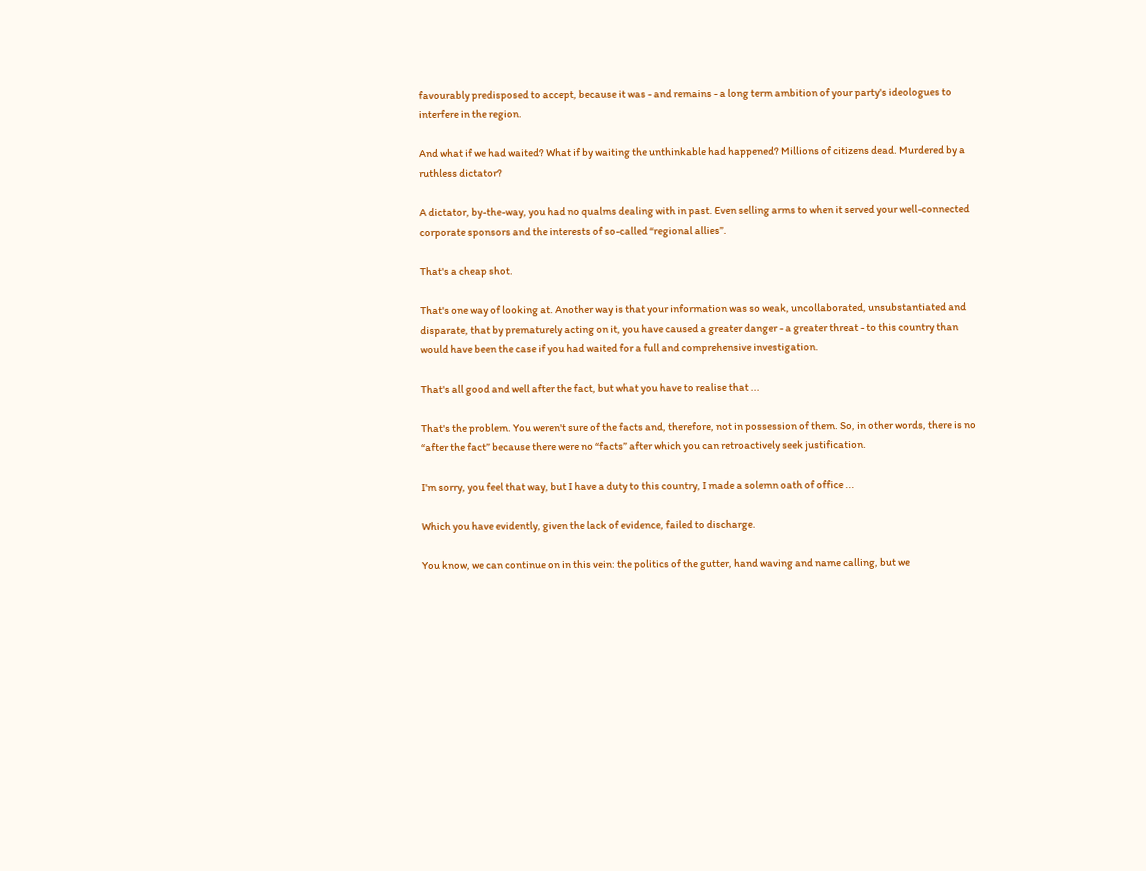favourably predisposed to accept, because it was - and remains - a long term ambition of your party's ideologues to interfere in the region.

And what if we had waited? What if by waiting the unthinkable had happened? Millions of citizens dead. Murdered by a ruthless dictator?

A dictator, by-the-way, you had no qualms dealing with in past. Even selling arms to when it served your well-connected corporate sponsors and the interests of so-called “regional allies”.

That's a cheap shot.

That's one way of looking at. Another way is that your information was so weak, uncollaborated, unsubstantiated and disparate, that by prematurely acting on it, you have caused a greater danger - a greater threat - to this country than would have been the case if you had waited for a full and comprehensive investigation.

That's all good and well after the fact, but what you have to realise that ...

That's the problem. You weren't sure of the facts and, therefore, not in possession of them. So, in other words, there is no “after the fact” because there were no “facts” after which you can retroactively seek justification.

I'm sorry, you feel that way, but I have a duty to this country, I made a solemn oath of office ...

Which you have evidently, given the lack of evidence, failed to discharge.

You know, we can continue on in this vein: the politics of the gutter, hand waving and name calling, but we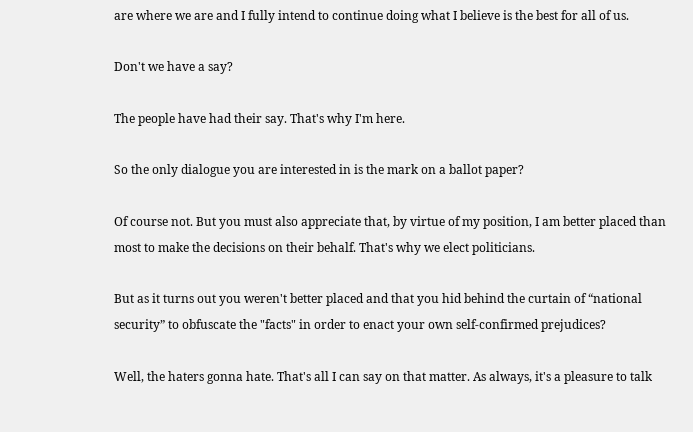are where we are and I fully intend to continue doing what I believe is the best for all of us.

Don't we have a say?

The people have had their say. That's why I'm here.

So the only dialogue you are interested in is the mark on a ballot paper?

Of course not. But you must also appreciate that, by virtue of my position, I am better placed than most to make the decisions on their behalf. That's why we elect politicians.

But as it turns out you weren't better placed and that you hid behind the curtain of “national security” to obfuscate the "facts" in order to enact your own self-confirmed prejudices?

Well, the haters gonna hate. That's all I can say on that matter. As always, it's a pleasure to talk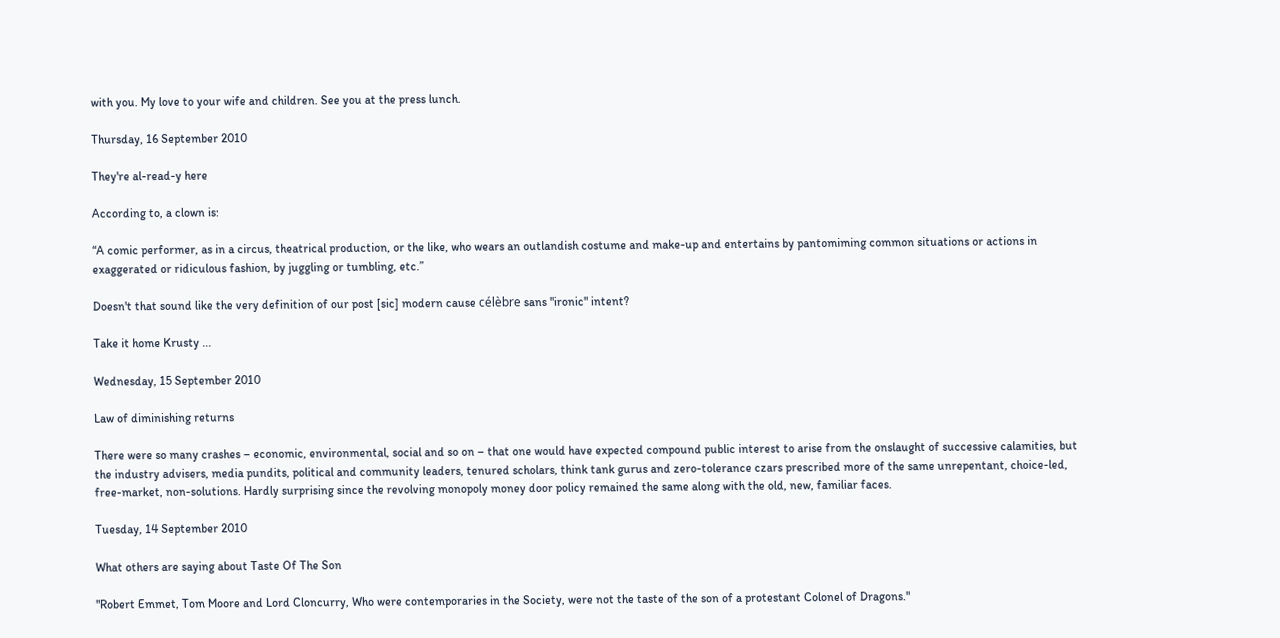with you. My love to your wife and children. See you at the press lunch.

Thursday, 16 September 2010

They're al-read-y here

According to, a clown is:

“A comic performer, as in a circus, theatrical production, or the like, who wears an outlandish costume and make-up and entertains by pantomiming common situations or actions in exaggerated or ridiculous fashion, by juggling or tumbling, etc.”

Doesn't that sound like the very definition of our post [sic] modern cause célèbre sans "ironic" intent?

Take it home Krusty ...

Wednesday, 15 September 2010

Law of diminishing returns

There were so many crashes – economic, environmental, social and so on – that one would have expected compound public interest to arise from the onslaught of successive calamities, but the industry advisers, media pundits, political and community leaders, tenured scholars, think tank gurus and zero-tolerance czars prescribed more of the same unrepentant, choice-led, free-market, non-solutions. Hardly surprising since the revolving monopoly money door policy remained the same along with the old, new, familiar faces.

Tuesday, 14 September 2010

What others are saying about Taste Of The Son

"Robert Emmet, Tom Moore and Lord Cloncurry, Who were contemporaries in the Society, were not the taste of the son of a protestant Colonel of Dragons."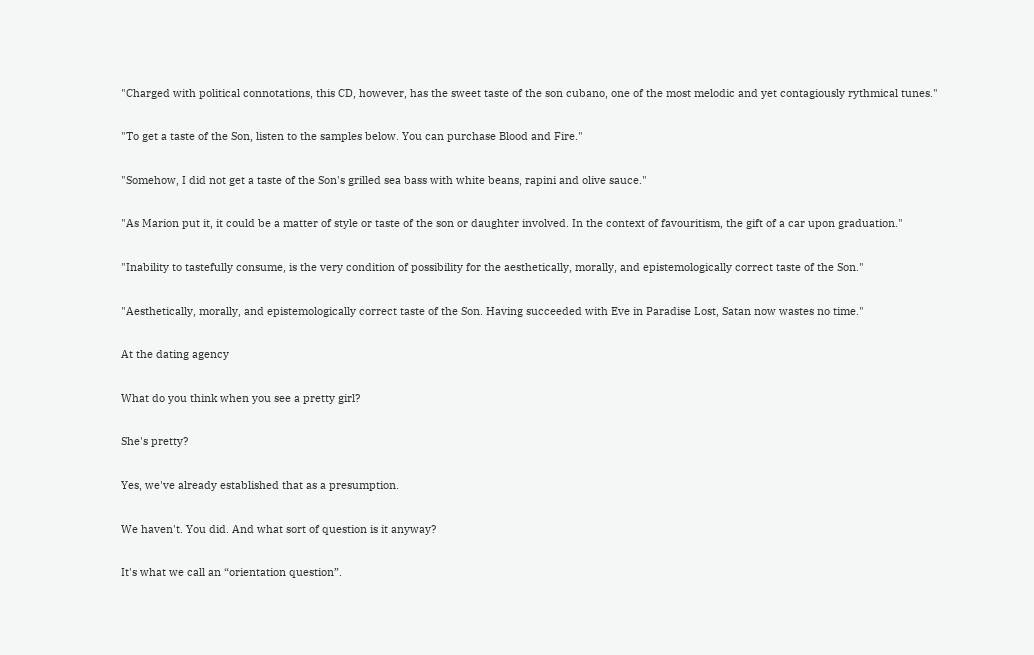"Charged with political connotations, this CD, however, has the sweet taste of the son cubano, one of the most melodic and yet contagiously rythmical tunes."

"To get a taste of the Son, listen to the samples below. You can purchase Blood and Fire."

"Somehow, I did not get a taste of the Son's grilled sea bass with white beans, rapini and olive sauce."

"As Marion put it, it could be a matter of style or taste of the son or daughter involved. In the context of favouritism, the gift of a car upon graduation."

"Inability to tastefully consume, is the very condition of possibility for the aesthetically, morally, and epistemologically correct taste of the Son."

"Aesthetically, morally, and epistemologically correct taste of the Son. Having succeeded with Eve in Paradise Lost, Satan now wastes no time."

At the dating agency

What do you think when you see a pretty girl?

She's pretty?

Yes, we've already established that as a presumption.

We haven't. You did. And what sort of question is it anyway?

It's what we call an “orientation question”.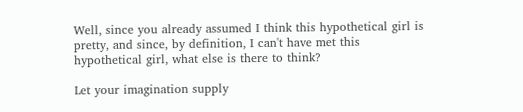Well, since you already assumed I think this hypothetical girl is pretty, and since, by definition, I can't have met this hypothetical girl, what else is there to think?

Let your imagination supply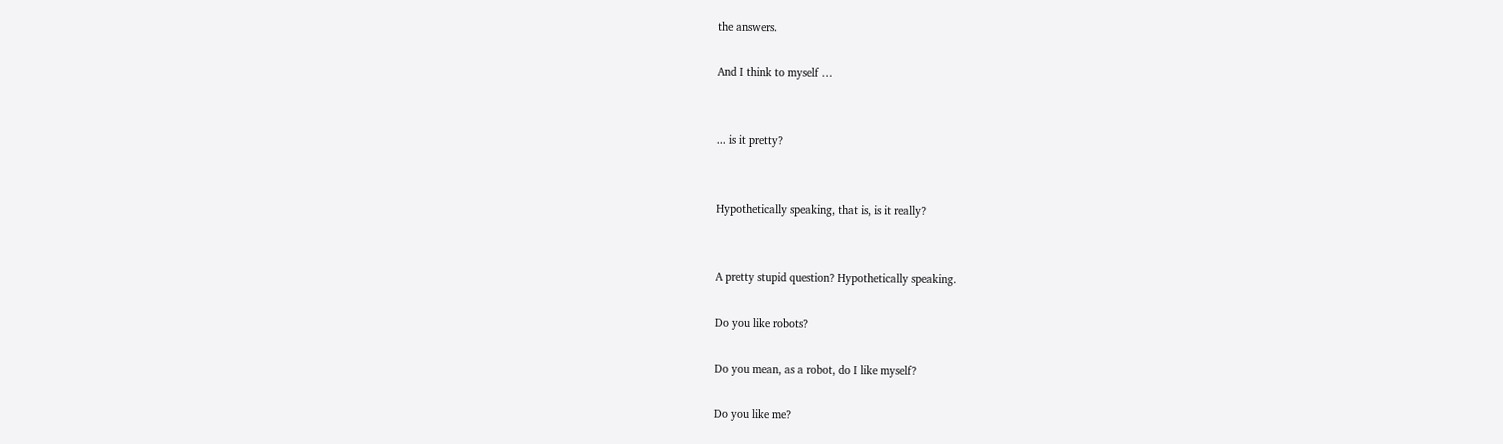the answers.

And I think to myself …


... is it pretty?


Hypothetically speaking, that is, is it really?


A pretty stupid question? Hypothetically speaking.

Do you like robots?

Do you mean, as a robot, do I like myself?

Do you like me?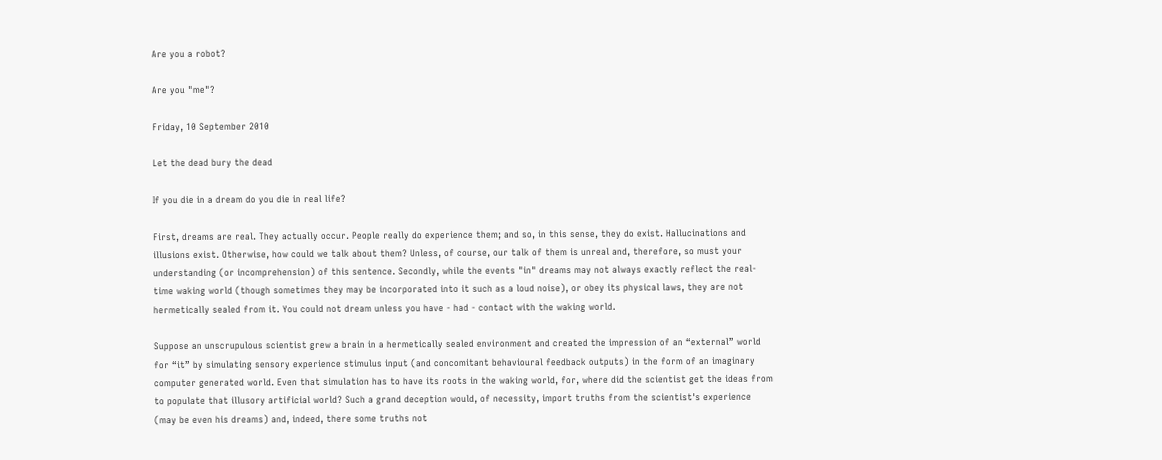Are you a robot?

Are you "me"?

Friday, 10 September 2010

Let the dead bury the dead

If you die in a dream do you die in real life?

First, dreams are real. They actually occur. People really do experience them; and so, in this sense, they do exist. Hallucinations and illusions exist. Otherwise, how could we talk about them? Unless, of course, our talk of them is unreal and, therefore, so must your understanding (or incomprehension) of this sentence. Secondly, while the events "in" dreams may not always exactly reflect the real-time waking world (though sometimes they may be incorporated into it such as a loud noise), or obey its physical laws, they are not hermetically sealed from it. You could not dream unless you have - had - contact with the waking world.

Suppose an unscrupulous scientist grew a brain in a hermetically sealed environment and created the impression of an “external” world for “it” by simulating sensory experience stimulus input (and concomitant behavioural feedback outputs) in the form of an imaginary computer generated world. Even that simulation has to have its roots in the waking world, for, where did the scientist get the ideas from to populate that illusory artificial world? Such a grand deception would, of necessity, import truths from the scientist's experience (may be even his dreams) and, indeed, there some truths not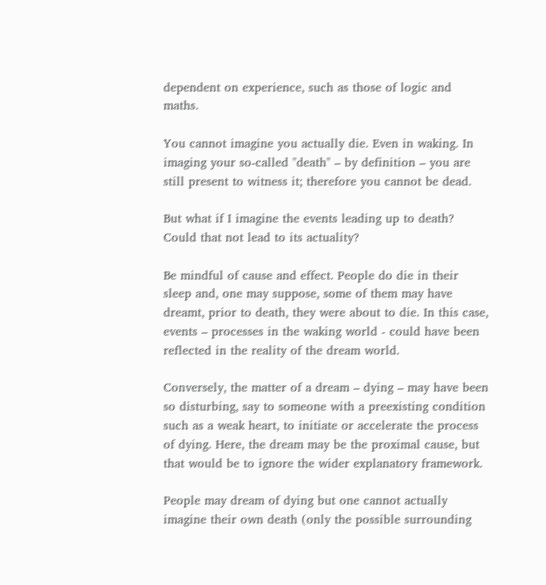dependent on experience, such as those of logic and maths.

You cannot imagine you actually die. Even in waking. In imaging your so-called "death" – by definition – you are still present to witness it; therefore you cannot be dead.

But what if I imagine the events leading up to death? Could that not lead to its actuality?

Be mindful of cause and effect. People do die in their sleep and, one may suppose, some of them may have dreamt, prior to death, they were about to die. In this case, events – processes in the waking world - could have been reflected in the reality of the dream world.

Conversely, the matter of a dream – dying – may have been so disturbing, say to someone with a preexisting condition such as a weak heart, to initiate or accelerate the process of dying. Here, the dream may be the proximal cause, but that would be to ignore the wider explanatory framework.

People may dream of dying but one cannot actually imagine their own death (only the possible surrounding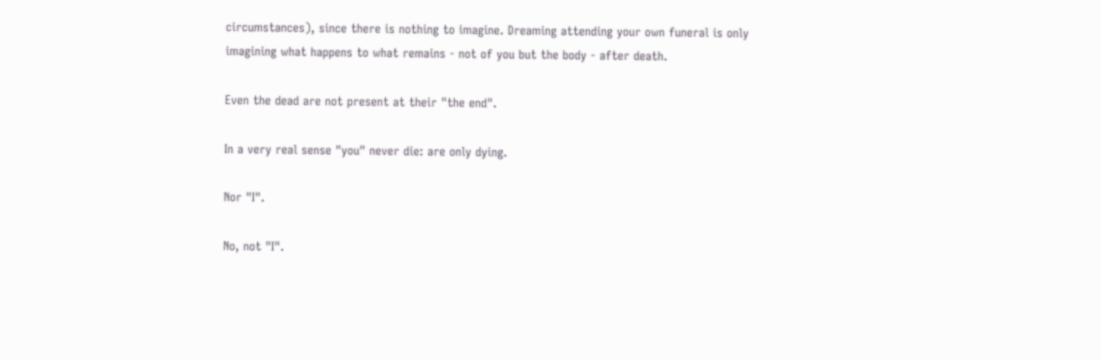circumstances), since there is nothing to imagine. Dreaming attending your own funeral is only imagining what happens to what remains - not of you but the body - after death.

Even the dead are not present at their "the end".

In a very real sense "you" never die: are only dying.

Nor "I".

No, not "I".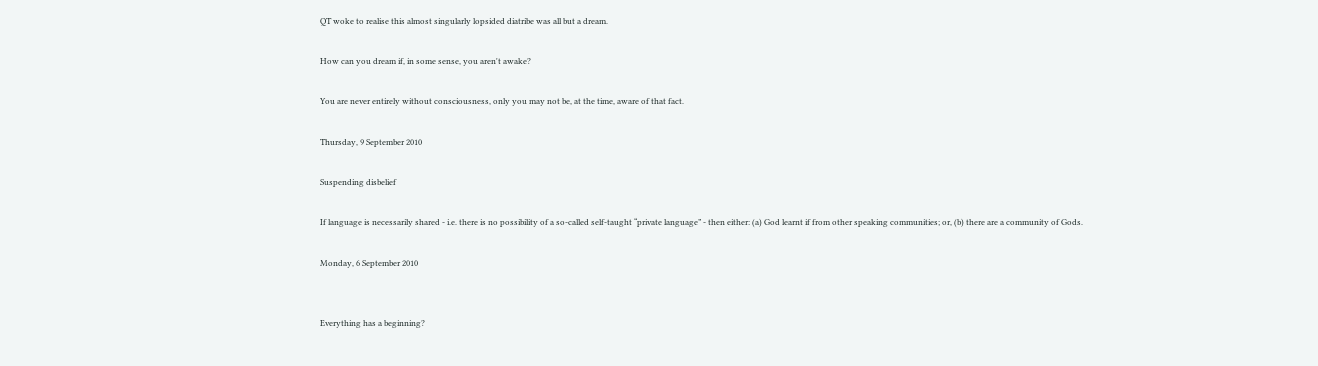QT woke to realise this almost singularly lopsided diatribe was all but a dream.

How can you dream if, in some sense, you aren't awake?

You are never entirely without consciousness, only you may not be, at the time, aware of that fact.

Thursday, 9 September 2010

Suspending disbelief

If language is necessarily shared - i.e. there is no possibility of a so-called self-taught “private language” - then either: (a) God learnt if from other speaking communities; or, (b) there are a community of Gods.

Monday, 6 September 2010


Everything has a beginning?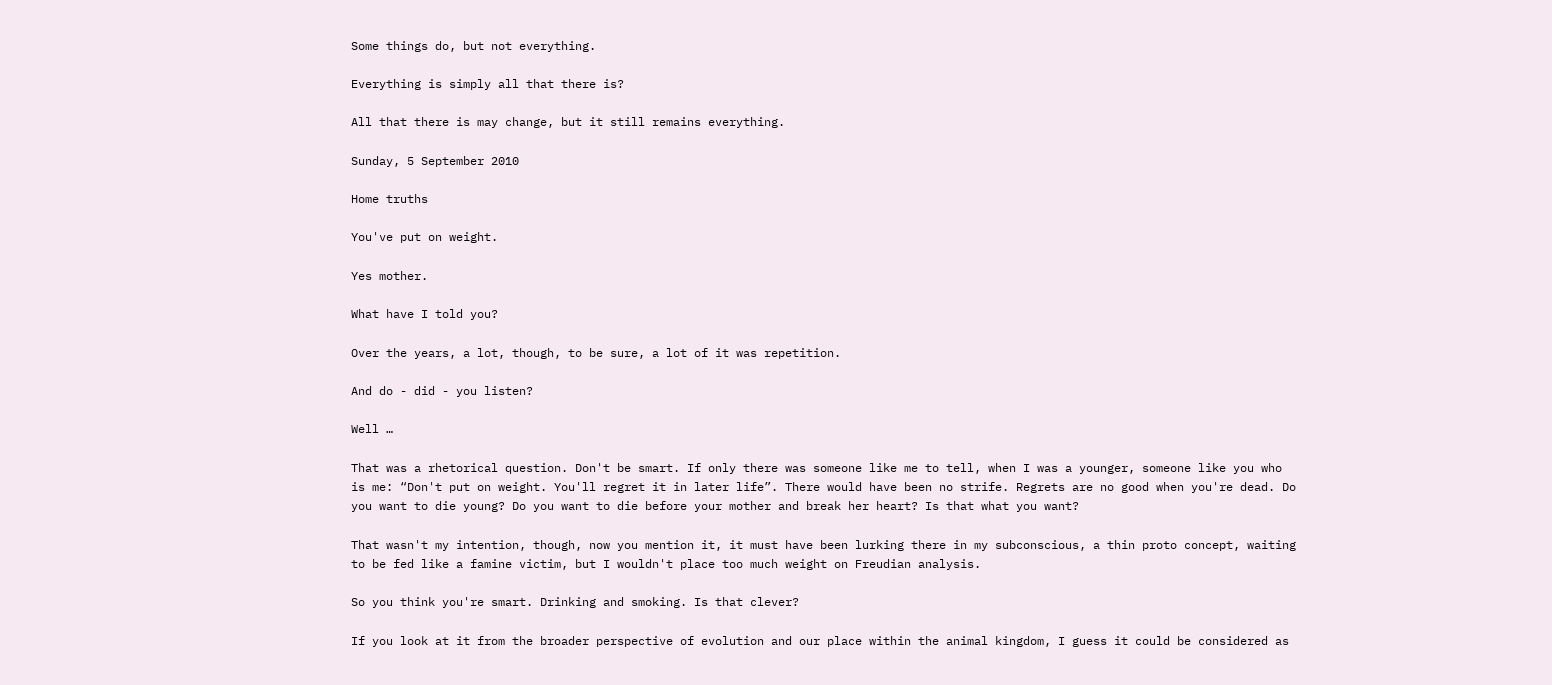Some things do, but not everything.

Everything is simply all that there is?

All that there is may change, but it still remains everything.

Sunday, 5 September 2010

Home truths

You've put on weight.

Yes mother.

What have I told you?

Over the years, a lot, though, to be sure, a lot of it was repetition.

And do - did - you listen?

Well …

That was a rhetorical question. Don't be smart. If only there was someone like me to tell, when I was a younger, someone like you who is me: “Don't put on weight. You'll regret it in later life”. There would have been no strife. Regrets are no good when you're dead. Do you want to die young? Do you want to die before your mother and break her heart? Is that what you want?

That wasn't my intention, though, now you mention it, it must have been lurking there in my subconscious, a thin proto concept, waiting to be fed like a famine victim, but I wouldn't place too much weight on Freudian analysis.

So you think you're smart. Drinking and smoking. Is that clever?

If you look at it from the broader perspective of evolution and our place within the animal kingdom, I guess it could be considered as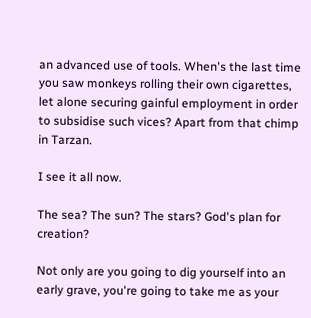an advanced use of tools. When's the last time you saw monkeys rolling their own cigarettes, let alone securing gainful employment in order to subsidise such vices? Apart from that chimp in Tarzan.

I see it all now.

The sea? The sun? The stars? God's plan for creation?

Not only are you going to dig yourself into an early grave, you're going to take me as your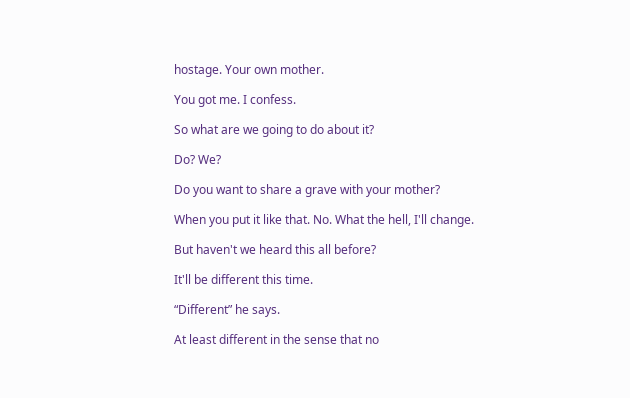hostage. Your own mother.

You got me. I confess.

So what are we going to do about it?

Do? We?

Do you want to share a grave with your mother?

When you put it like that. No. What the hell, I'll change.

But haven't we heard this all before?

It'll be different this time.

“Different” he says.

At least different in the sense that no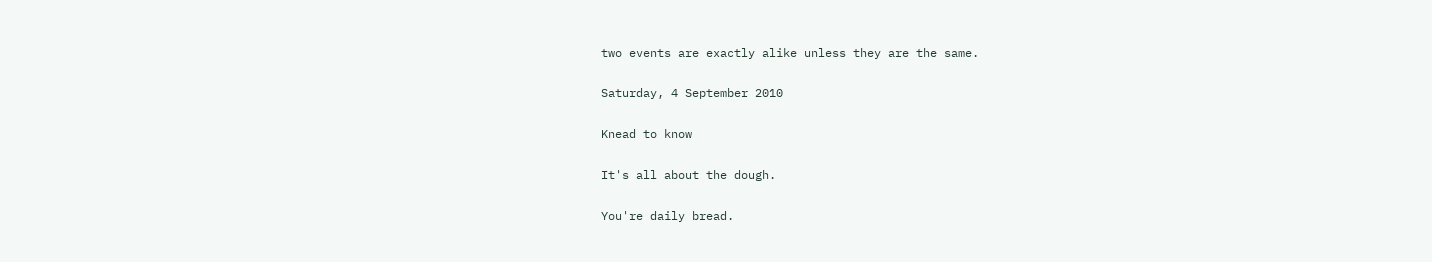two events are exactly alike unless they are the same.

Saturday, 4 September 2010

Knead to know

It's all about the dough.

You're daily bread.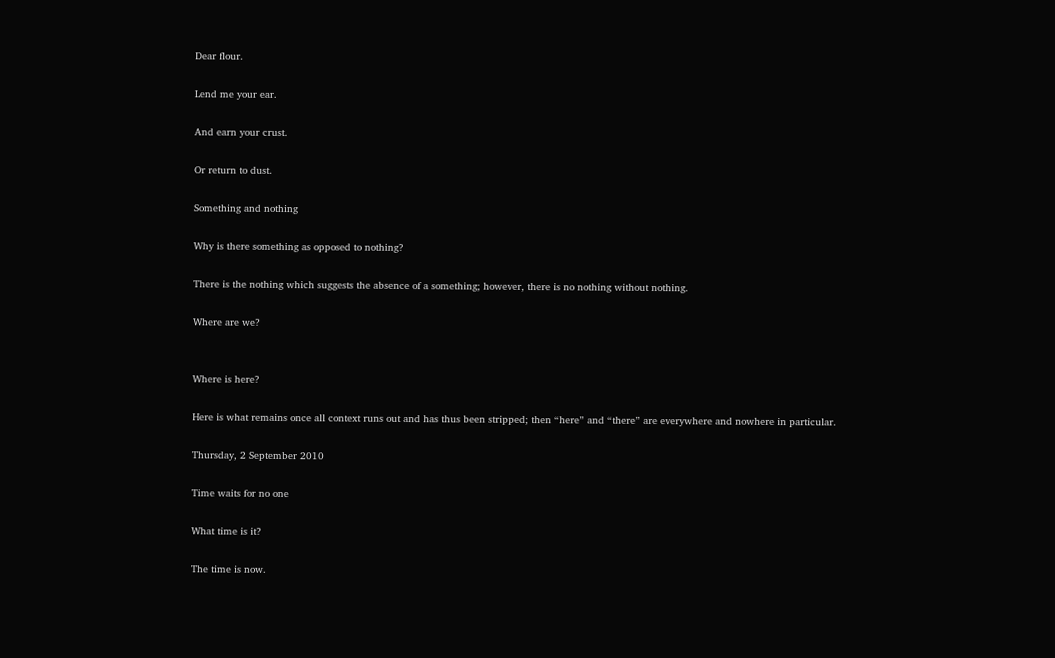Dear flour.

Lend me your ear.

And earn your crust.

Or return to dust.

Something and nothing

Why is there something as opposed to nothing?

There is the nothing which suggests the absence of a something; however, there is no nothing without nothing.

Where are we?


Where is here?

Here is what remains once all context runs out and has thus been stripped; then “here” and “there” are everywhere and nowhere in particular.

Thursday, 2 September 2010

Time waits for no one

What time is it?

The time is now.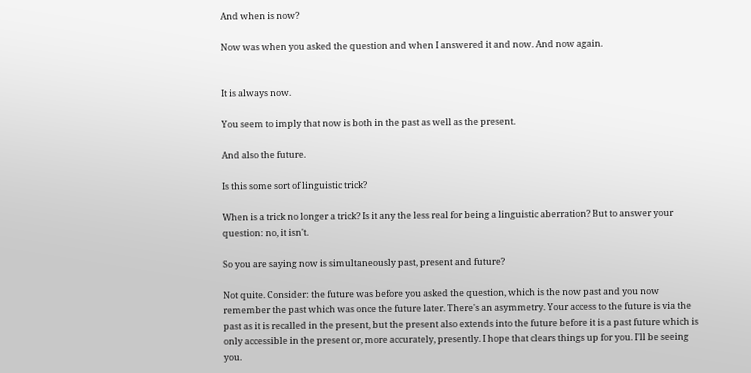And when is now?

Now was when you asked the question and when I answered it and now. And now again.


It is always now.

You seem to imply that now is both in the past as well as the present.

And also the future.

Is this some sort of linguistic trick?

When is a trick no longer a trick? Is it any the less real for being a linguistic aberration? But to answer your question: no, it isn't.

So you are saying now is simultaneously past, present and future?

Not quite. Consider: the future was before you asked the question, which is the now past and you now remember the past which was once the future later. There's an asymmetry. Your access to the future is via the past as it is recalled in the present, but the present also extends into the future before it is a past future which is only accessible in the present or, more accurately, presently. I hope that clears things up for you. I'll be seeing you.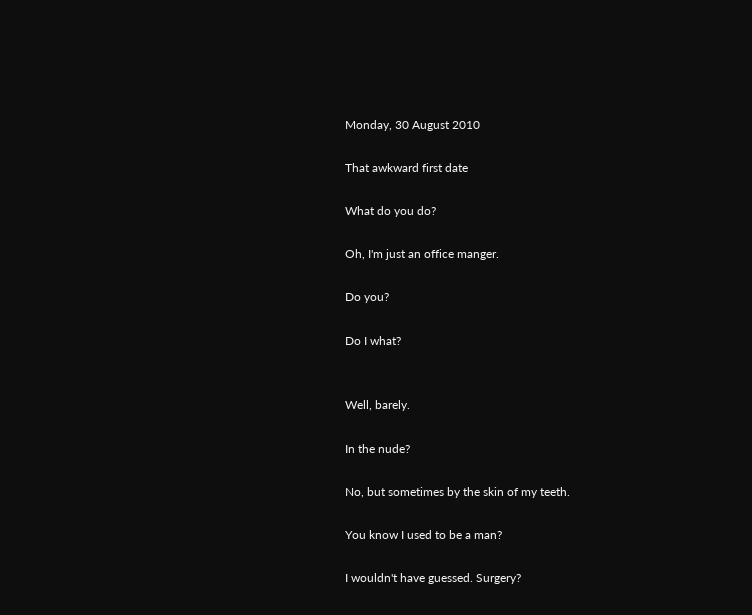Monday, 30 August 2010

That awkward first date

What do you do?

Oh, I'm just an office manger.

Do you?

Do I what?


Well, barely.

In the nude?

No, but sometimes by the skin of my teeth.

You know I used to be a man?

I wouldn't have guessed. Surgery?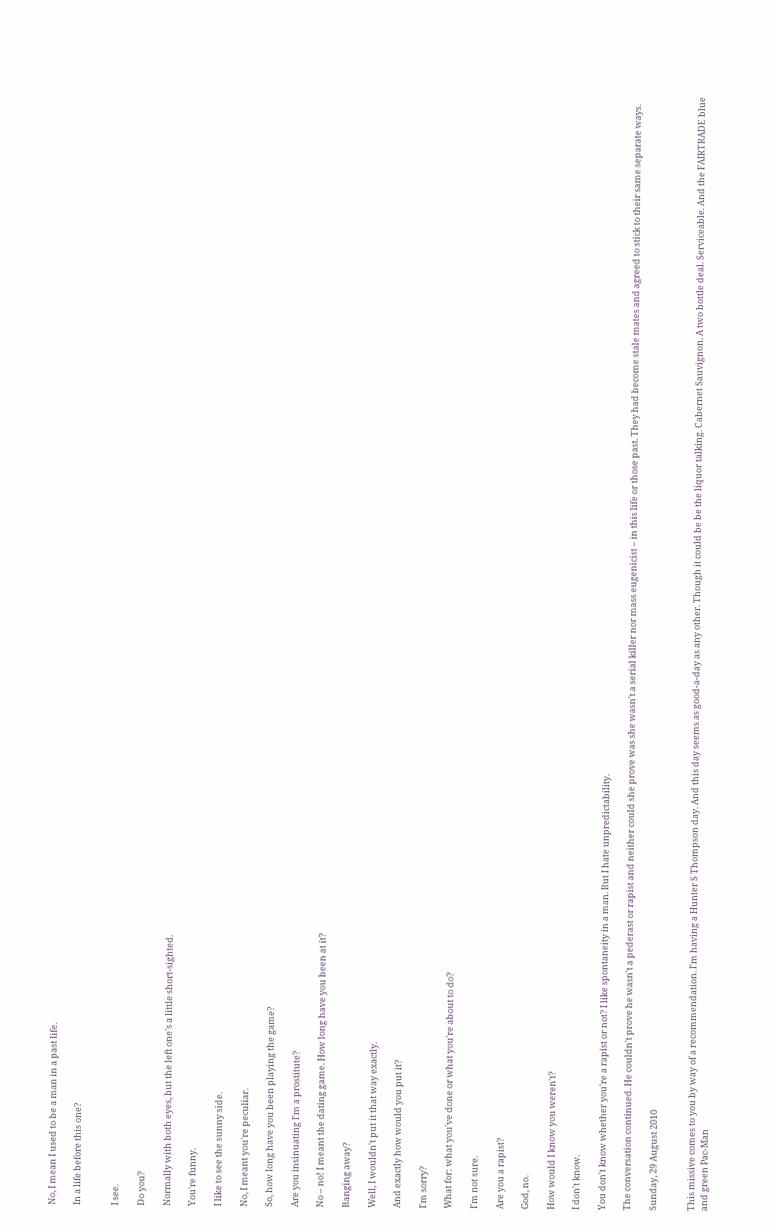No, I mean I used to be a man in a past life.

In a life before this one?


I see.

Do you?

Normally with both eyes, but the left one's a little short-sighted.

You're funny.

I like to see the sunny side.

No, I meant you're peculiar.

So, how long have you been playing the game?

Are you insinuating I'm a prostitute?

No – no! I meant the dating game. How long have you been at it?

Banging away?

Well, I wouldn't put it that way exactly.

And exactly how would you put it?

I'm sorry?

What for: what you've done or what you're about to do?

I'm not sure.

Are you a rapist?

God, no.

How would I know you weren't?

I don't know.

You don't know whether you're a rapist or not? I like spontaneity in a man. But I hate unpredictability.

The conversation continued. He couldn't prove he wasn't a pederast or rapist and neither could she prove was she wasn't a serial killer nor mass eugenicist – in this life or those past. They had become stale mates and agreed to stick to their same separate ways.

Sunday, 29 August 2010


This missive comes to you by way of a recommendation. I'm having a Hunter S Thompson day. And this day seems as good-a-day as any other. Though it could be be the liquor talking. Cabernet Sauvignon. A two bottle deal. Serviceable. And the FAIRTRADE blue and green Pac-Man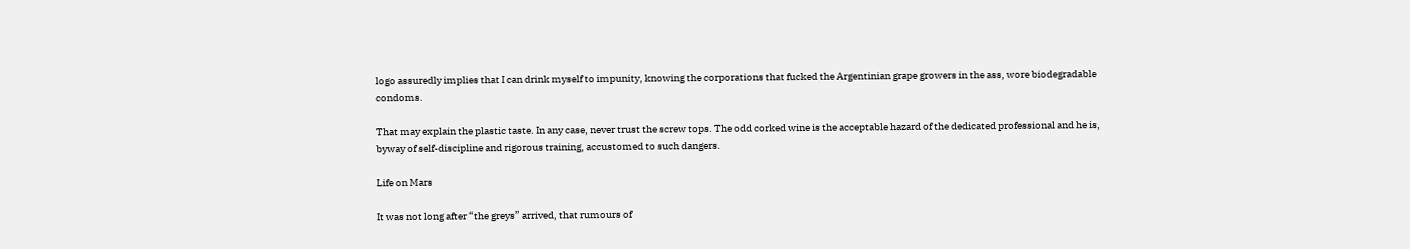logo assuredly implies that I can drink myself to impunity, knowing the corporations that fucked the Argentinian grape growers in the ass, wore biodegradable condoms.

That may explain the plastic taste. In any case, never trust the screw tops. The odd corked wine is the acceptable hazard of the dedicated professional and he is, byway of self-discipline and rigorous training, accustomed to such dangers.

Life on Mars

It was not long after “the greys” arrived, that rumours of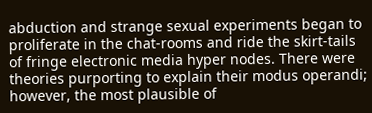abduction and strange sexual experiments began to proliferate in the chat-rooms and ride the skirt-tails of fringe electronic media hyper nodes. There were theories purporting to explain their modus operandi; however, the most plausible of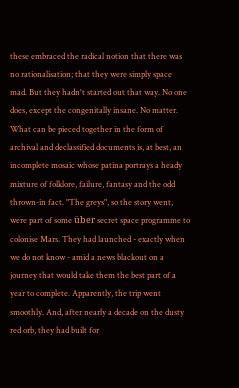these embraced the radical notion that there was no rationalisation; that they were simply space mad. But they hadn't started out that way. No one does, except the congenitally insane. No matter. What can be pieced together in the form of archival and declassified documents is, at best, an incomplete mosaic whose patina portrays a heady mixture of folklore, failure, fantasy and the odd thrown-in fact. "The greys", so the story went, were part of some über secret space programme to colonise Mars. They had launched - exactly when we do not know - amid a news blackout on a journey that would take them the best part of a year to complete. Apparently, the trip went smoothly. And, after nearly a decade on the dusty red orb, they had built for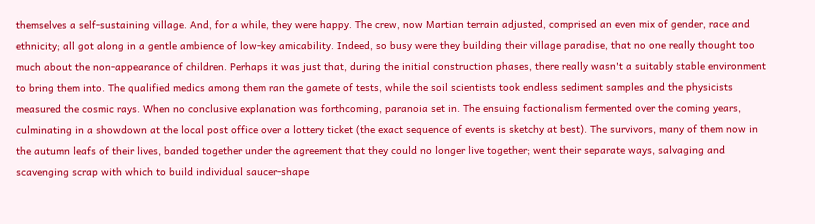themselves a self-sustaining village. And, for a while, they were happy. The crew, now Martian terrain adjusted, comprised an even mix of gender, race and ethnicity; all got along in a gentle ambience of low-key amicability. Indeed, so busy were they building their village paradise, that no one really thought too much about the non-appearance of children. Perhaps it was just that, during the initial construction phases, there really wasn't a suitably stable environment to bring them into. The qualified medics among them ran the gamete of tests, while the soil scientists took endless sediment samples and the physicists measured the cosmic rays. When no conclusive explanation was forthcoming, paranoia set in. The ensuing factionalism fermented over the coming years, culminating in a showdown at the local post office over a lottery ticket (the exact sequence of events is sketchy at best). The survivors, many of them now in the autumn leafs of their lives, banded together under the agreement that they could no longer live together; went their separate ways, salvaging and scavenging scrap with which to build individual saucer-shape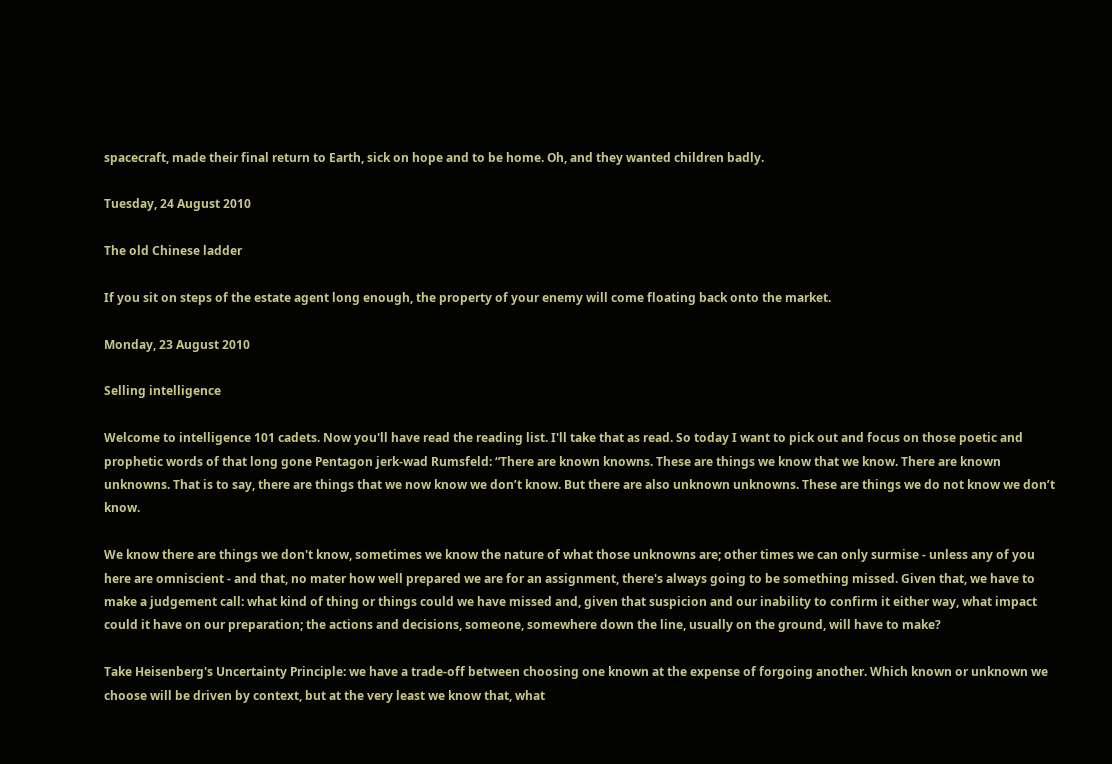spacecraft, made their final return to Earth, sick on hope and to be home. Oh, and they wanted children badly.

Tuesday, 24 August 2010

The old Chinese ladder

If you sit on steps of the estate agent long enough, the property of your enemy will come floating back onto the market.

Monday, 23 August 2010

Selling intelligence

Welcome to intelligence 101 cadets. Now you'll have read the reading list. I'll take that as read. So today I want to pick out and focus on those poetic and prophetic words of that long gone Pentagon jerk-wad Rumsfeld: “There are known knowns. These are things we know that we know. There are known unknowns. That is to say, there are things that we now know we don’t know. But there are also unknown unknowns. These are things we do not know we don’t know.

We know there are things we don't know, sometimes we know the nature of what those unknowns are; other times we can only surmise - unless any of you here are omniscient - and that, no mater how well prepared we are for an assignment, there's always going to be something missed. Given that, we have to make a judgement call: what kind of thing or things could we have missed and, given that suspicion and our inability to confirm it either way, what impact could it have on our preparation; the actions and decisions, someone, somewhere down the line, usually on the ground, will have to make?

Take Heisenberg's Uncertainty Principle: we have a trade-off between choosing one known at the expense of forgoing another. Which known or unknown we choose will be driven by context, but at the very least we know that, what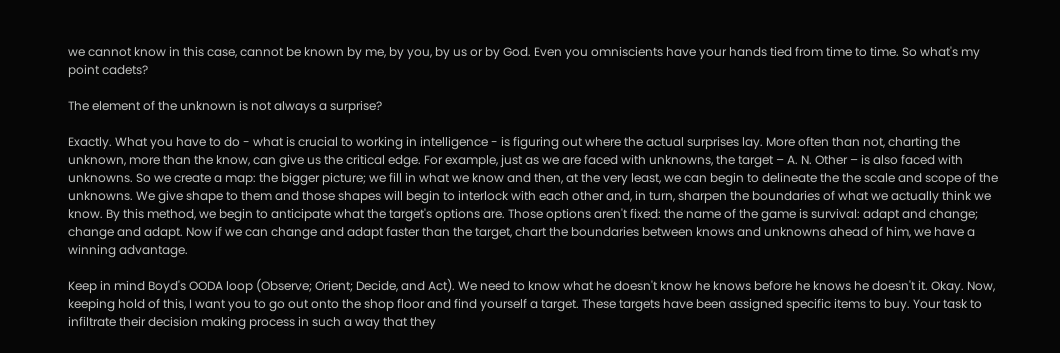we cannot know in this case, cannot be known by me, by you, by us or by God. Even you omniscients have your hands tied from time to time. So what's my point cadets?

The element of the unknown is not always a surprise?

Exactly. What you have to do - what is crucial to working in intelligence - is figuring out where the actual surprises lay. More often than not, charting the unknown, more than the know, can give us the critical edge. For example, just as we are faced with unknowns, the target – A. N. Other – is also faced with unknowns. So we create a map: the bigger picture; we fill in what we know and then, at the very least, we can begin to delineate the the scale and scope of the unknowns. We give shape to them and those shapes will begin to interlock with each other and, in turn, sharpen the boundaries of what we actually think we know. By this method, we begin to anticipate what the target's options are. Those options aren't fixed: the name of the game is survival: adapt and change; change and adapt. Now if we can change and adapt faster than the target, chart the boundaries between knows and unknowns ahead of him, we have a winning advantage.

Keep in mind Boyd's OODA loop (Observe; Orient; Decide, and Act). We need to know what he doesn't know he knows before he knows he doesn't it. Okay. Now, keeping hold of this, I want you to go out onto the shop floor and find yourself a target. These targets have been assigned specific items to buy. Your task to infiltrate their decision making process in such a way that they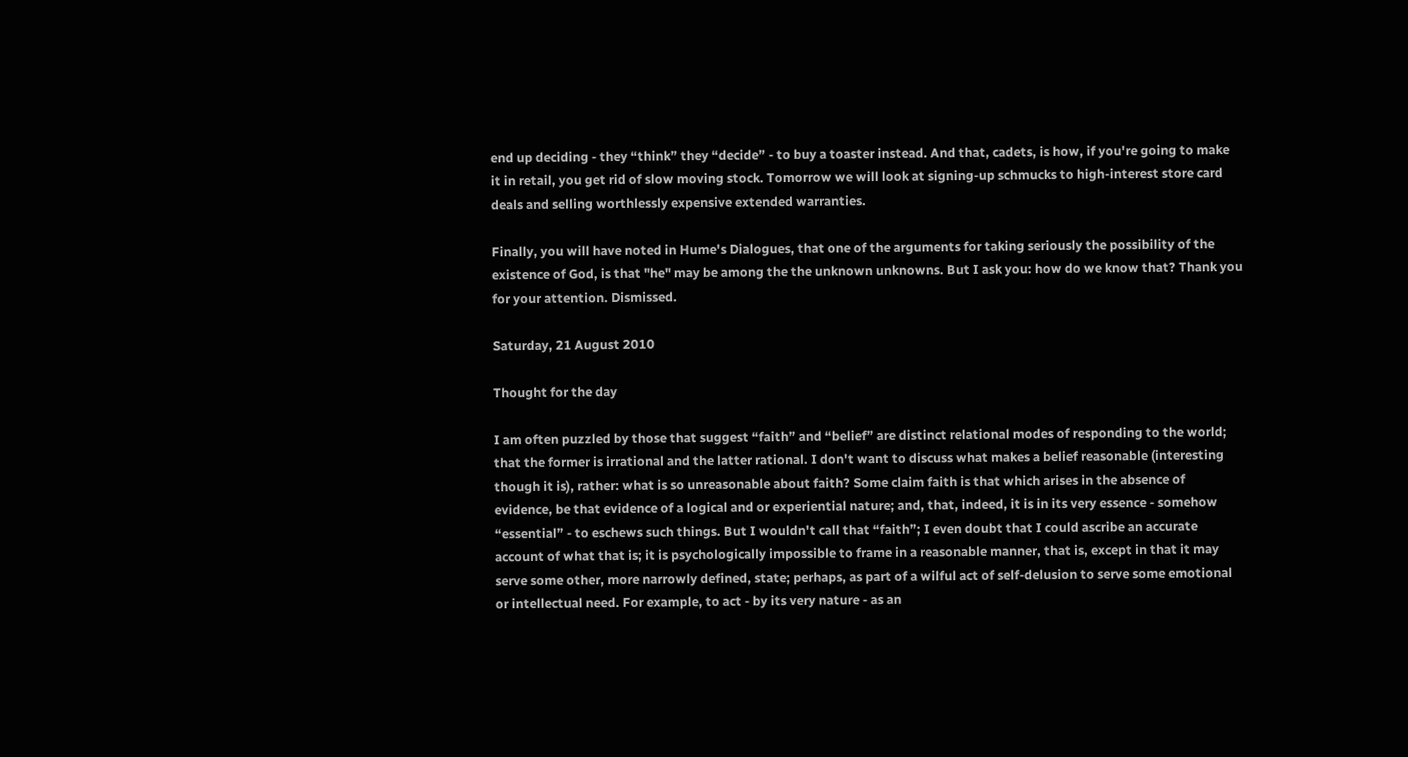end up deciding - they “think” they “decide” - to buy a toaster instead. And that, cadets, is how, if you're going to make it in retail, you get rid of slow moving stock. Tomorrow we will look at signing-up schmucks to high-interest store card deals and selling worthlessly expensive extended warranties.

Finally, you will have noted in Hume's Dialogues, that one of the arguments for taking seriously the possibility of the existence of God, is that "he" may be among the the unknown unknowns. But I ask you: how do we know that? Thank you for your attention. Dismissed.

Saturday, 21 August 2010

Thought for the day

I am often puzzled by those that suggest “faith” and “belief” are distinct relational modes of responding to the world; that the former is irrational and the latter rational. I don't want to discuss what makes a belief reasonable (interesting though it is), rather: what is so unreasonable about faith? Some claim faith is that which arises in the absence of evidence, be that evidence of a logical and or experiential nature; and, that, indeed, it is in its very essence - somehow “essential” - to eschews such things. But I wouldn't call that “faith”; I even doubt that I could ascribe an accurate account of what that is; it is psychologically impossible to frame in a reasonable manner, that is, except in that it may serve some other, more narrowly defined, state; perhaps, as part of a wilful act of self-delusion to serve some emotional or intellectual need. For example, to act - by its very nature - as an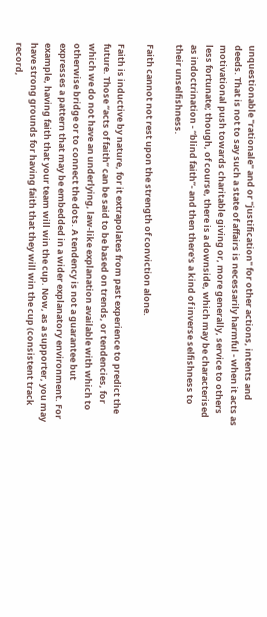unquestionable "rationale" and or "justification" for other actions, intents and deeds. That is not to say such a state of affairs is necessarily harmful - when it acts as motivational push towards charitable giving or, more generally, service to others less fortunate; though, of course, there is a downside, which may be characterised as indoctrination - “blind faith”- and then there's a kind of inverse selfishness to their unselfishness.

Faith cannot not rest upon the strength of conviction alone.

Faith is inductive by nature, for it extrapolates from past experience to predict the future. Those “acts of faith” can be said to be based on trends, or tendencies, for which we do not have an underlying, law-like explanation available with which to otherwise bridge or to connect the dots. A tendency is not a guarantee but expresses a pattern that may be embedded in a wider explanatory environment. For example, having faith that your team will win the cup. Now, as a supporter, you may have strong grounds for having faith that they will win the cup (consistent track record,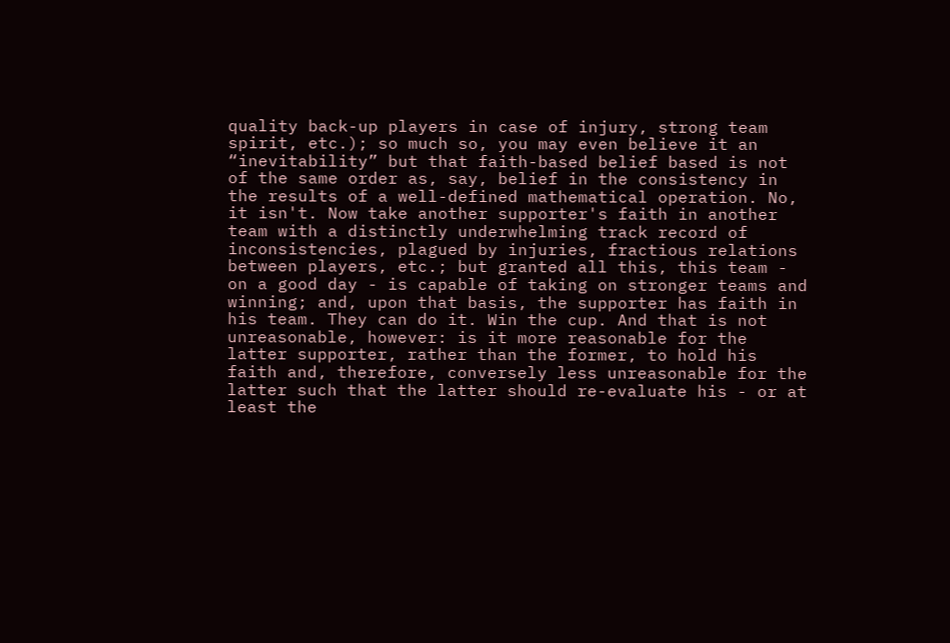quality back-up players in case of injury, strong team spirit, etc.); so much so, you may even believe it an “inevitability” but that faith-based belief based is not of the same order as, say, belief in the consistency in the results of a well-defined mathematical operation. No, it isn't. Now take another supporter's faith in another team with a distinctly underwhelming track record of inconsistencies, plagued by injuries, fractious relations between players, etc.; but granted all this, this team - on a good day - is capable of taking on stronger teams and winning; and, upon that basis, the supporter has faith in his team. They can do it. Win the cup. And that is not unreasonable, however: is it more reasonable for the latter supporter, rather than the former, to hold his faith and, therefore, conversely less unreasonable for the latter such that the latter should re-evaluate his - or at least the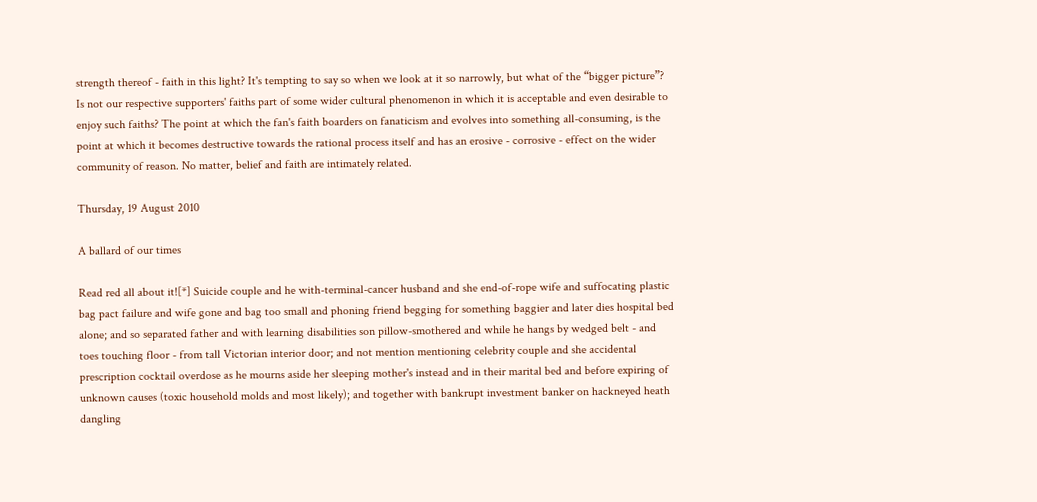strength thereof - faith in this light? It's tempting to say so when we look at it so narrowly, but what of the “bigger picture”? Is not our respective supporters' faiths part of some wider cultural phenomenon in which it is acceptable and even desirable to enjoy such faiths? The point at which the fan's faith boarders on fanaticism and evolves into something all-consuming, is the point at which it becomes destructive towards the rational process itself and has an erosive - corrosive - effect on the wider community of reason. No matter, belief and faith are intimately related.

Thursday, 19 August 2010

A ballard of our times

Read red all about it![*] Suicide couple and he with-terminal-cancer husband and she end-of-rope wife and suffocating plastic bag pact failure and wife gone and bag too small and phoning friend begging for something baggier and later dies hospital bed alone; and so separated father and with learning disabilities son pillow-smothered and while he hangs by wedged belt - and toes touching floor - from tall Victorian interior door; and not mention mentioning celebrity couple and she accidental prescription cocktail overdose as he mourns aside her sleeping mother's instead and in their marital bed and before expiring of unknown causes (toxic household molds and most likely); and together with bankrupt investment banker on hackneyed heath dangling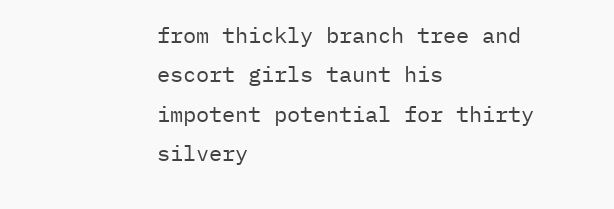from thickly branch tree and escort girls taunt his impotent potential for thirty silvery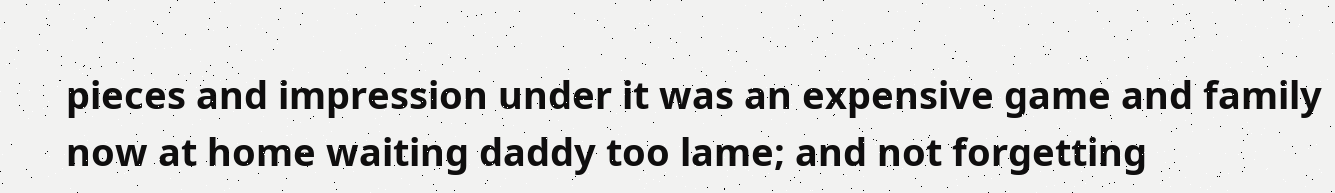pieces and impression under it was an expensive game and family now at home waiting daddy too lame; and not forgetting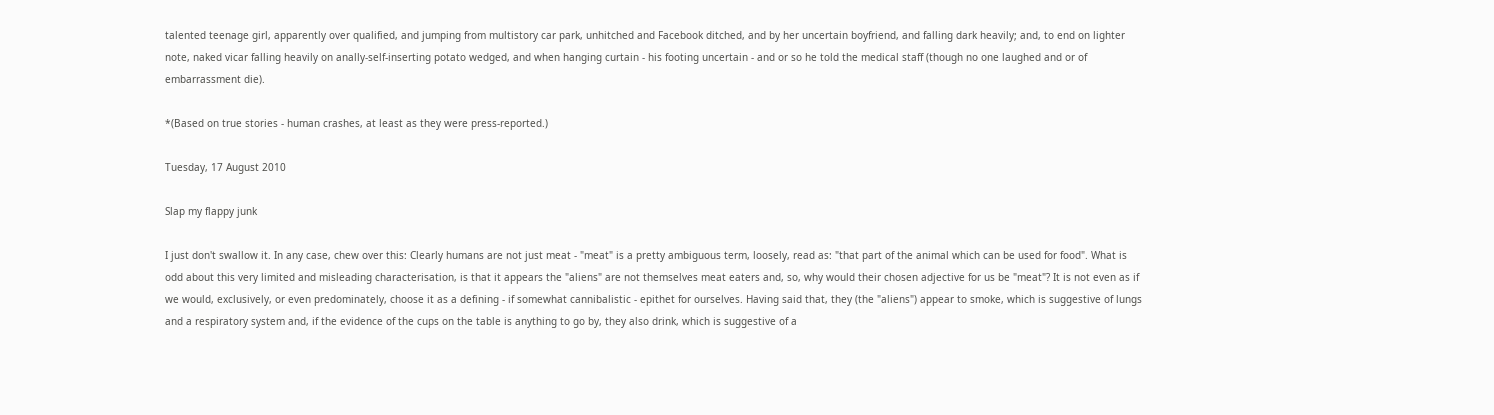talented teenage girl, apparently over qualified, and jumping from multistory car park, unhitched and Facebook ditched, and by her uncertain boyfriend, and falling dark heavily; and, to end on lighter note, naked vicar falling heavily on anally-self-inserting potato wedged, and when hanging curtain - his footing uncertain - and or so he told the medical staff (though no one laughed and or of embarrassment die).

*(Based on true stories - human crashes, at least as they were press-reported.)

Tuesday, 17 August 2010

Slap my flappy junk

I just don't swallow it. In any case, chew over this: Clearly humans are not just meat - "meat" is a pretty ambiguous term, loosely, read as: "that part of the animal which can be used for food". What is odd about this very limited and misleading characterisation, is that it appears the "aliens" are not themselves meat eaters and, so, why would their chosen adjective for us be "meat"? It is not even as if we would, exclusively, or even predominately, choose it as a defining - if somewhat cannibalistic - epithet for ourselves. Having said that, they (the "aliens") appear to smoke, which is suggestive of lungs and a respiratory system and, if the evidence of the cups on the table is anything to go by, they also drink, which is suggestive of a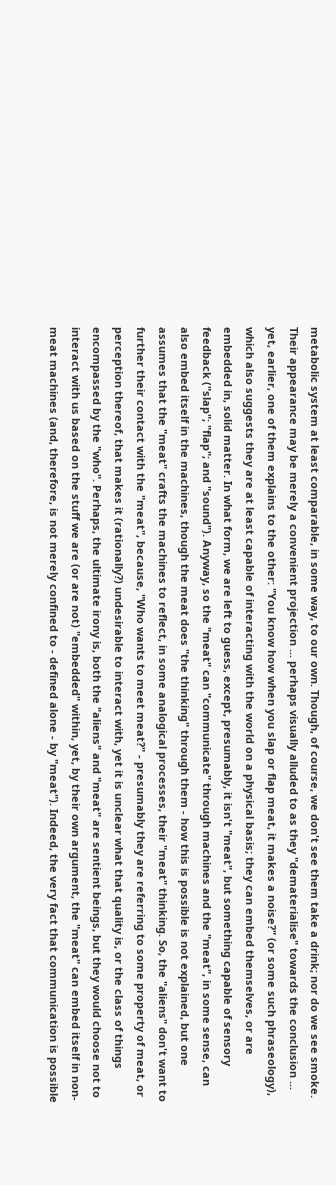metabolic system at least comparable, in some way, to our own. Though, of course, we don't see them take a drink; nor do we see smoke. Their appearance may be merely a convenient projection ... perhaps visually alluded to as they "dematerialise" towards the conclusion ... yet, earlier, one of them explains to the other: "You know how when you slap or flap meat, it makes a noise?" (or some such phraseology), which also suggests they are at least capable of interacting with the world on a physical basis; they can embed themselves, or are embedded in, solid matter. In what form, we are left to guess, except, presumably, it isn't "meat", but something capable of sensory feedback ("slap"; "flap"; and "sound"). Anyway, so the "meat" can "communicate" through machines and the "meat", in some sense, can also embed itself in the machines, though the meat does "the thinking" through them - how this is possible is not explained, but one assumes that the "meat" crafts the machines to reflect, in some analogical processes, their "meat" thinking. So, the "aliens" don't want to further their contact with the "meat", because, "Who wants to meet meat?" - presumably they are referring to some property of meat, or perception thereof, that makes it (rationally?) undesirable to interact with, yet it is unclear what that quality is, or the class of things encompassed by the "who". Perhaps, the ultimate irony is, both the "aliens" and "meat" are sentient beings, but they would choose not to interact with us based on the stuff we are (or are not) "embedded" within, yet, by their own argument, the "meat" can embed itself in non-meat machines (and, therefore, is not merely confined to - defined alone - by "meat"). Indeed, the very fact that communication is possible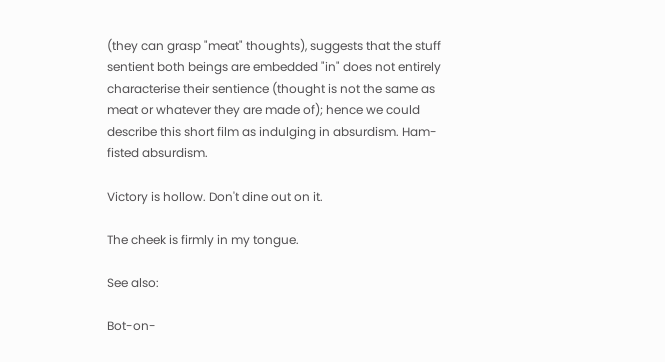(they can grasp "meat" thoughts), suggests that the stuff sentient both beings are embedded "in" does not entirely characterise their sentience (thought is not the same as meat or whatever they are made of); hence we could describe this short film as indulging in absurdism. Ham-fisted absurdism.

Victory is hollow. Don't dine out on it.

The cheek is firmly in my tongue.

See also:

Bot-on-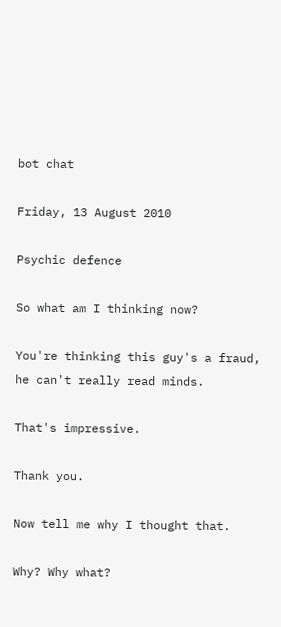bot chat

Friday, 13 August 2010

Psychic defence

So what am I thinking now?

You're thinking this guy's a fraud, he can't really read minds.

That's impressive.

Thank you.

Now tell me why I thought that.

Why? Why what?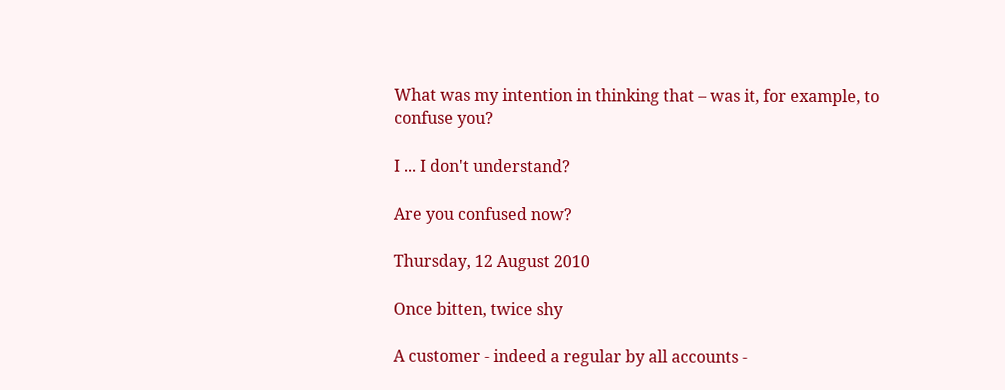What was my intention in thinking that – was it, for example, to confuse you?

I ... I don't understand?

Are you confused now?

Thursday, 12 August 2010

Once bitten, twice shy

A customer - indeed a regular by all accounts -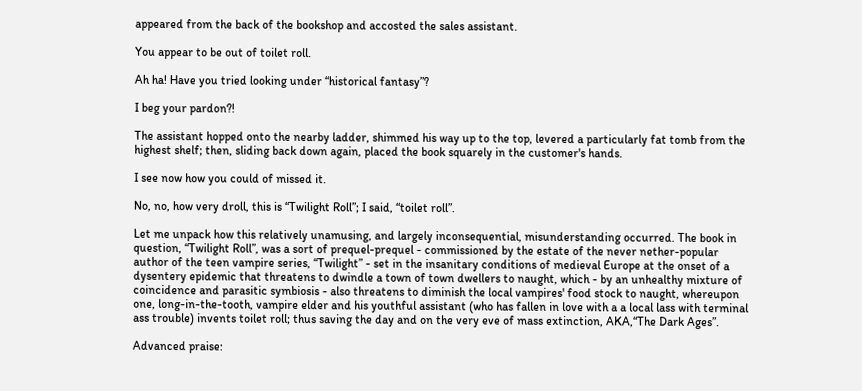appeared from the back of the bookshop and accosted the sales assistant.

You appear to be out of toilet roll.

Ah ha! Have you tried looking under “historical fantasy”?

I beg your pardon?!

The assistant hopped onto the nearby ladder, shimmed his way up to the top, levered a particularly fat tomb from the highest shelf; then, sliding back down again, placed the book squarely in the customer's hands.

I see now how you could of missed it.

No, no, how very droll, this is “Twilight Roll”; I said, “toilet roll”.

Let me unpack how this relatively unamusing, and largely inconsequential, misunderstanding occurred. The book in question, “Twilight Roll”, was a sort of prequel-prequel - commissioned by the estate of the never nether-popular author of the teen vampire series, “Twilight” - set in the insanitary conditions of medieval Europe at the onset of a dysentery epidemic that threatens to dwindle a town of town dwellers to naught, which - by an unhealthy mixture of coincidence and parasitic symbiosis - also threatens to diminish the local vampires' food stock to naught, whereupon one, long-in-the-tooth, vampire elder and his youthful assistant (who has fallen in love with a a local lass with terminal ass trouble) invents toilet roll; thus saving the day and on the very eve of mass extinction, AKA,“The Dark Ages”.

Advanced praise: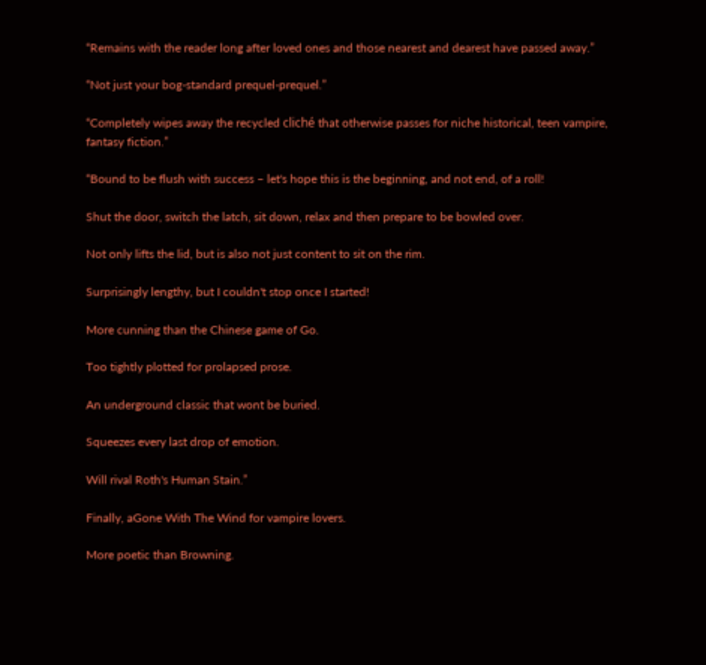“Remains with the reader long after loved ones and those nearest and dearest have passed away.”

“Not just your bog-standard prequel-prequel.”

“Completely wipes away the recycled cliché that otherwise passes for niche historical, teen vampire, fantasy fiction.”

“Bound to be flush with success – let's hope this is the beginning, and not end, of a roll!

Shut the door, switch the latch, sit down, relax and then prepare to be bowled over.

Not only lifts the lid, but is also not just content to sit on the rim.

Surprisingly lengthy, but I couldn't stop once I started!

More cunning than the Chinese game of Go.

Too tightly plotted for prolapsed prose.

An underground classic that wont be buried.

Squeezes every last drop of emotion.

Will rival Roth's Human Stain.”

Finally, aGone With The Wind for vampire lovers.

More poetic than Browning.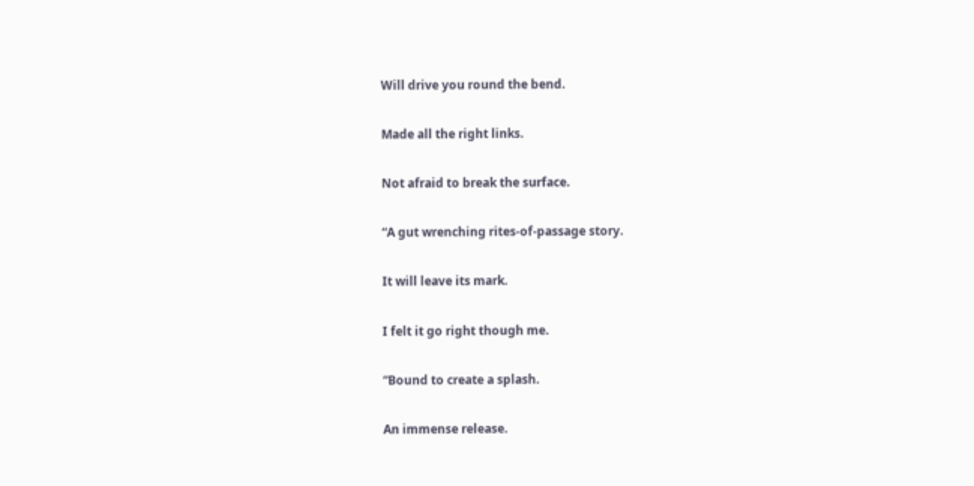Will drive you round the bend.

Made all the right links.

Not afraid to break the surface.

“A gut wrenching rites-of-passage story.

It will leave its mark.

I felt it go right though me.

“Bound to create a splash.

An immense release.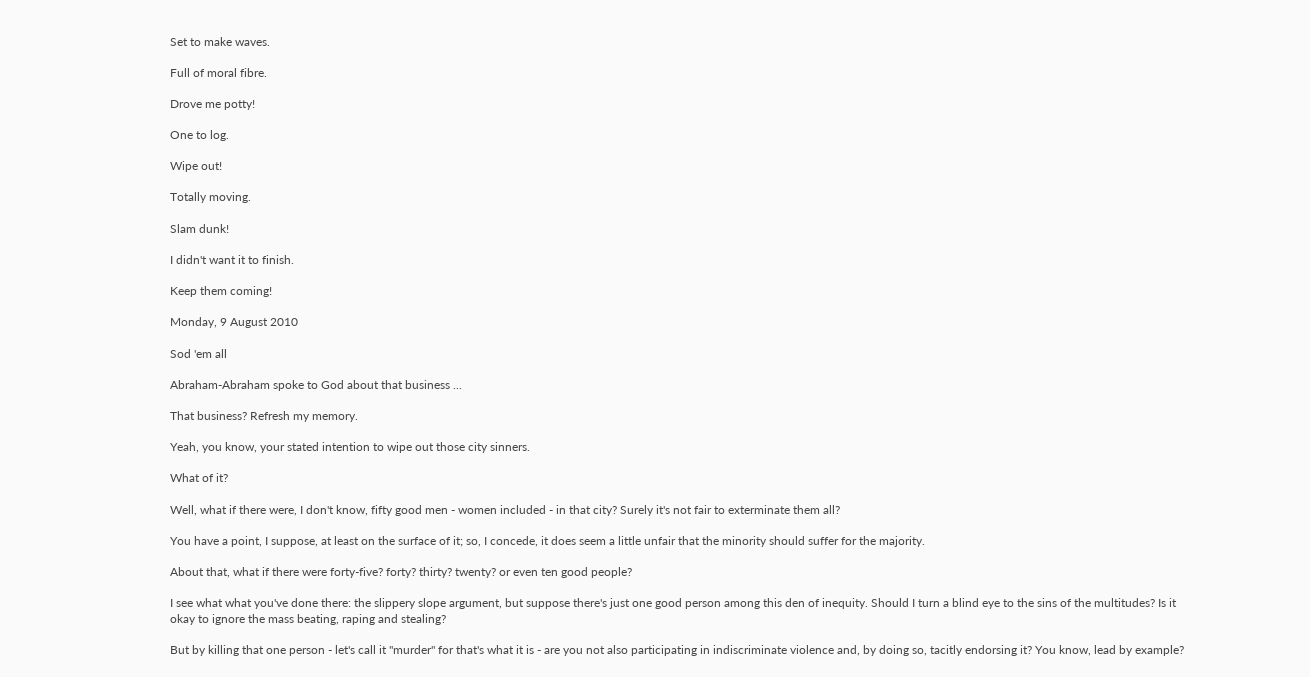Set to make waves.

Full of moral fibre.

Drove me potty!

One to log.

Wipe out!

Totally moving.

Slam dunk!

I didn't want it to finish.

Keep them coming!

Monday, 9 August 2010

Sod 'em all

Abraham-Abraham spoke to God about that business ...

That business? Refresh my memory.

Yeah, you know, your stated intention to wipe out those city sinners.

What of it?

Well, what if there were, I don't know, fifty good men - women included - in that city? Surely it's not fair to exterminate them all?

You have a point, I suppose, at least on the surface of it; so, I concede, it does seem a little unfair that the minority should suffer for the majority.

About that, what if there were forty-five? forty? thirty? twenty? or even ten good people?

I see what what you've done there: the slippery slope argument, but suppose there's just one good person among this den of inequity. Should I turn a blind eye to the sins of the multitudes? Is it okay to ignore the mass beating, raping and stealing?

But by killing that one person - let's call it "murder" for that's what it is - are you not also participating in indiscriminate violence and, by doing so, tacitly endorsing it? You know, lead by example?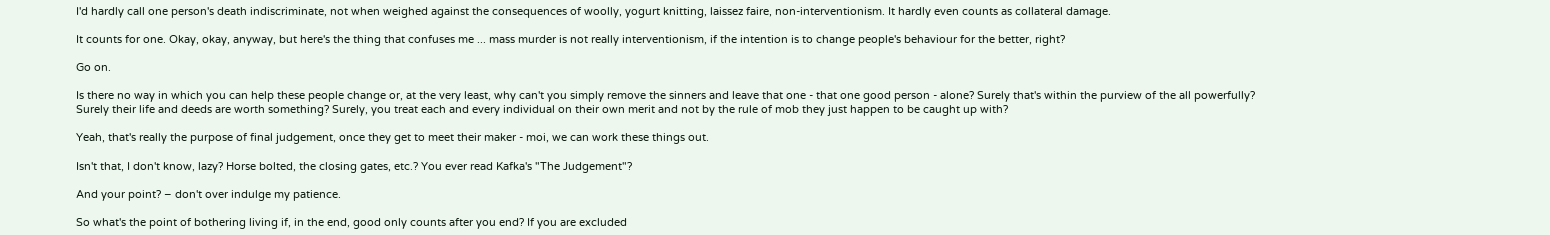I'd hardly call one person's death indiscriminate, not when weighed against the consequences of woolly, yogurt knitting, laissez faire, non-interventionism. It hardly even counts as collateral damage.

It counts for one. Okay, okay, anyway, but here's the thing that confuses me ... mass murder is not really interventionism, if the intention is to change people's behaviour for the better, right?

Go on.

Is there no way in which you can help these people change or, at the very least, why can't you simply remove the sinners and leave that one - that one good person - alone? Surely that's within the purview of the all powerfully? Surely their life and deeds are worth something? Surely, you treat each and every individual on their own merit and not by the rule of mob they just happen to be caught up with?

Yeah, that's really the purpose of final judgement, once they get to meet their maker - moi, we can work these things out.

Isn't that, I don't know, lazy? Horse bolted, the closing gates, etc.? You ever read Kafka's "The Judgement"?

And your point? – don't over indulge my patience.

So what's the point of bothering living if, in the end, good only counts after you end? If you are excluded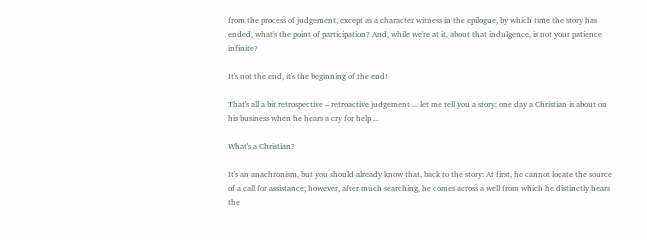from the process of judgement, except as a character witness in the epilogue, by which time the story has ended, what's the point of participation? And, while we're at it, about that indulgence, is not your patience infinite?

It's not the end, it's the beginning of the end!

That's all a bit retrospective – retroactive judgement ... let me tell you a story: one day a Christian is about on his business when he hears a cry for help ...

What's a Christian?

It's an anachronism, but you should already know that, back to the story: At first, he cannot locate the source of a call for assistance; however, after much searching, he comes across a well from which he distinctly hears the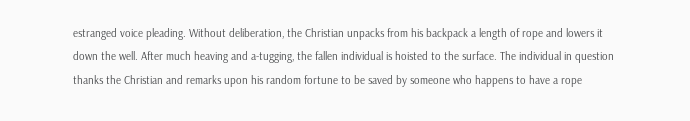estranged voice pleading. Without deliberation, the Christian unpacks from his backpack a length of rope and lowers it down the well. After much heaving and a-tugging, the fallen individual is hoisted to the surface. The individual in question thanks the Christian and remarks upon his random fortune to be saved by someone who happens to have a rope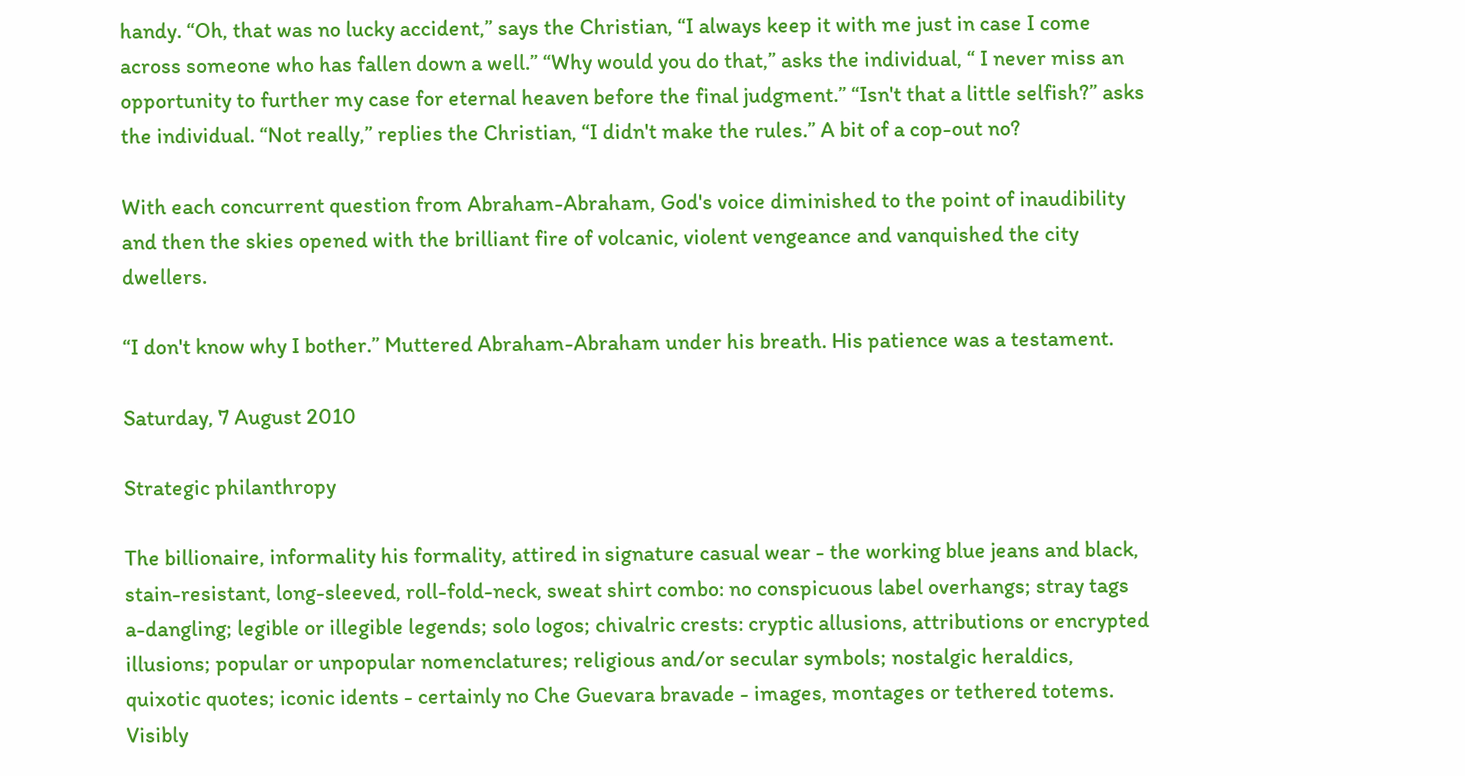handy. “Oh, that was no lucky accident,” says the Christian, “I always keep it with me just in case I come across someone who has fallen down a well.” “Why would you do that,” asks the individual, “ I never miss an opportunity to further my case for eternal heaven before the final judgment.” “Isn't that a little selfish?” asks the individual. “Not really,” replies the Christian, “I didn't make the rules.” A bit of a cop-out no?

With each concurrent question from Abraham-Abraham, God's voice diminished to the point of inaudibility and then the skies opened with the brilliant fire of volcanic, violent vengeance and vanquished the city dwellers.

“I don't know why I bother.” Muttered Abraham-Abraham under his breath. His patience was a testament.

Saturday, 7 August 2010

Strategic philanthropy

The billionaire, informality his formality, attired in signature casual wear - the working blue jeans and black, stain-resistant, long-sleeved, roll-fold-neck, sweat shirt combo: no conspicuous label overhangs; stray tags a-dangling; legible or illegible legends; solo logos; chivalric crests: cryptic allusions, attributions or encrypted illusions; popular or unpopular nomenclatures; religious and/or secular symbols; nostalgic heraldics, quixotic quotes; iconic idents - certainly no Che Guevara bravade - images, montages or tethered totems. Visibly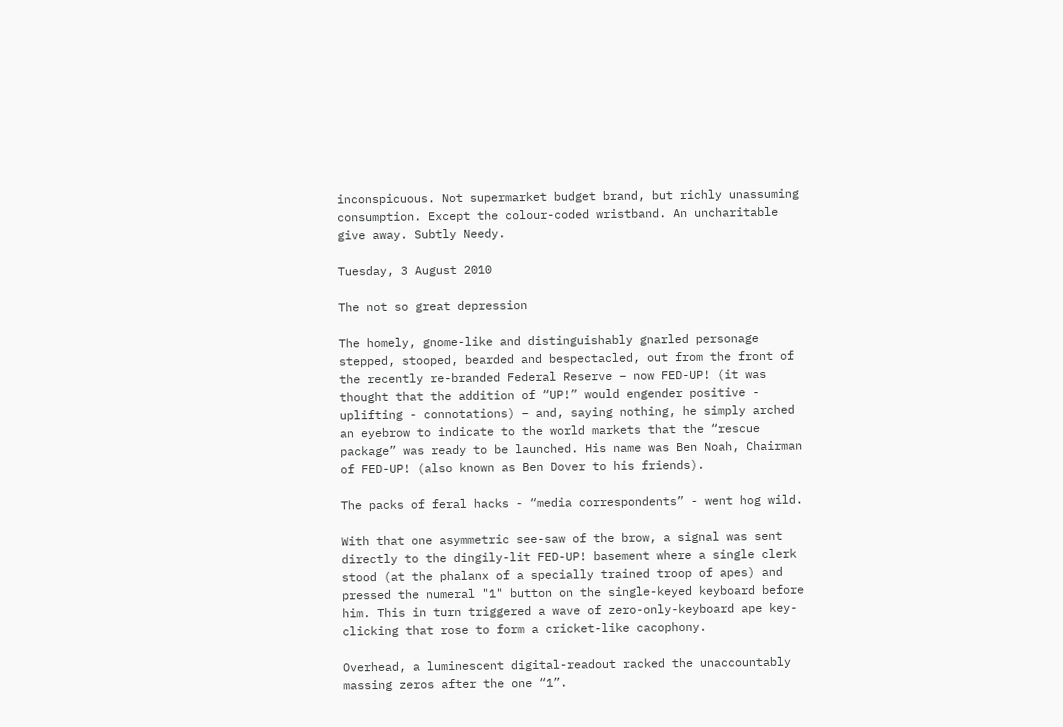inconspicuous. Not supermarket budget brand, but richly unassuming consumption. Except the colour-coded wristband. An uncharitable give away. Subtly Needy.

Tuesday, 3 August 2010

The not so great depression

The homely, gnome-like and distinguishably gnarled personage stepped, stooped, bearded and bespectacled, out from the front of the recently re-branded Federal Reserve – now FED-UP! (it was thought that the addition of “UP!” would engender positive - uplifting - connotations) – and, saying nothing, he simply arched an eyebrow to indicate to the world markets that the “rescue package” was ready to be launched. His name was Ben Noah, Chairman of FED-UP! (also known as Ben Dover to his friends).

The packs of feral hacks - “media correspondents” - went hog wild.

With that one asymmetric see-saw of the brow, a signal was sent directly to the dingily-lit FED-UP! basement where a single clerk stood (at the phalanx of a specially trained troop of apes) and pressed the numeral "1" button on the single-keyed keyboard before him. This in turn triggered a wave of zero-only-keyboard ape key-clicking that rose to form a cricket-like cacophony.

Overhead, a luminescent digital-readout racked the unaccountably massing zeros after the one “1”.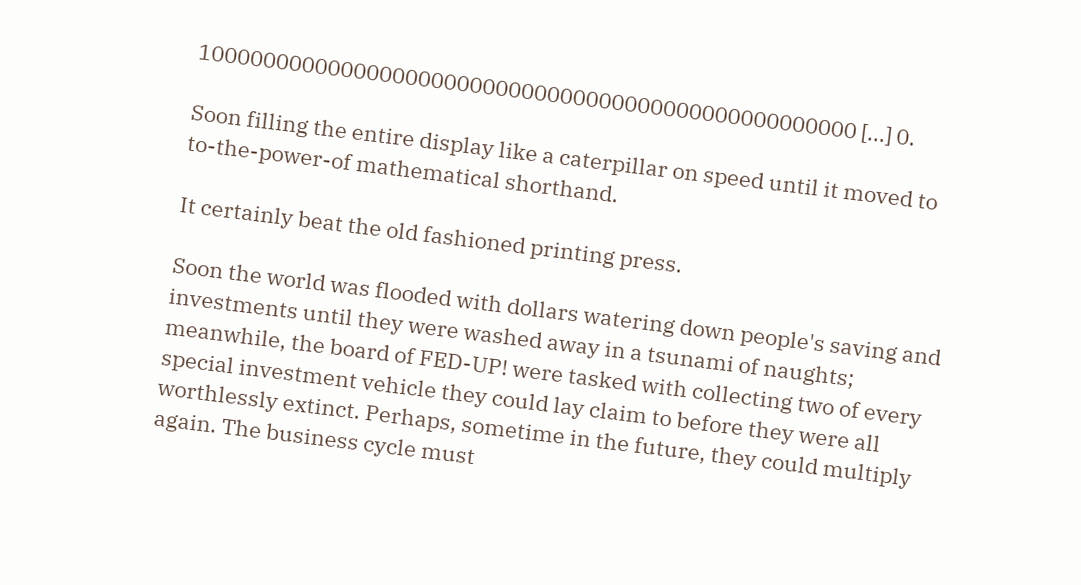100000000000000000000000000000000000000000000000000 [...] 0.

Soon filling the entire display like a caterpillar on speed until it moved to to-the-power-of mathematical shorthand.

It certainly beat the old fashioned printing press.

Soon the world was flooded with dollars watering down people's saving and investments until they were washed away in a tsunami of naughts; meanwhile, the board of FED-UP! were tasked with collecting two of every special investment vehicle they could lay claim to before they were all worthlessly extinct. Perhaps, sometime in the future, they could multiply again. The business cycle must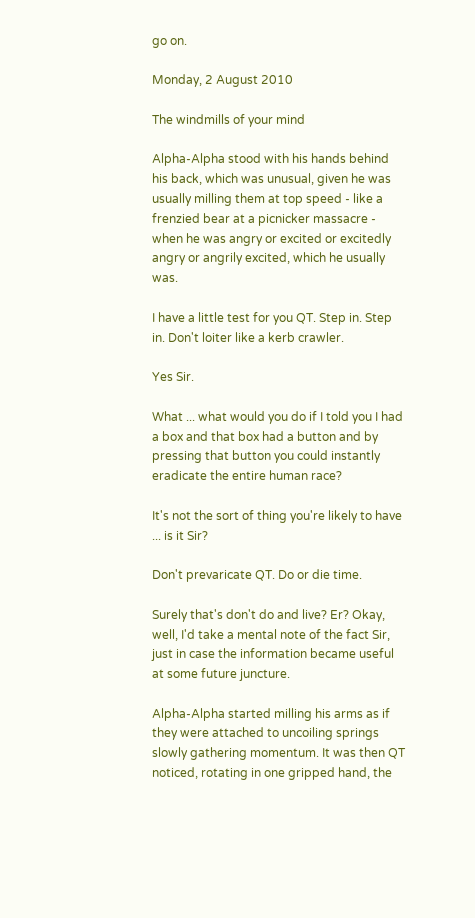go on.

Monday, 2 August 2010

The windmills of your mind

Alpha-Alpha stood with his hands behind his back, which was unusual, given he was usually milling them at top speed - like a frenzied bear at a picnicker massacre - when he was angry or excited or excitedly angry or angrily excited, which he usually was.

I have a little test for you QT. Step in. Step in. Don't loiter like a kerb crawler.

Yes Sir.

What ... what would you do if I told you I had a box and that box had a button and by pressing that button you could instantly eradicate the entire human race?

It's not the sort of thing you're likely to have ... is it Sir?

Don't prevaricate QT. Do or die time.

Surely that's don't do and live? Er? Okay, well, I'd take a mental note of the fact Sir, just in case the information became useful at some future juncture.

Alpha-Alpha started milling his arms as if they were attached to uncoiling springs slowly gathering momentum. It was then QT noticed, rotating in one gripped hand, the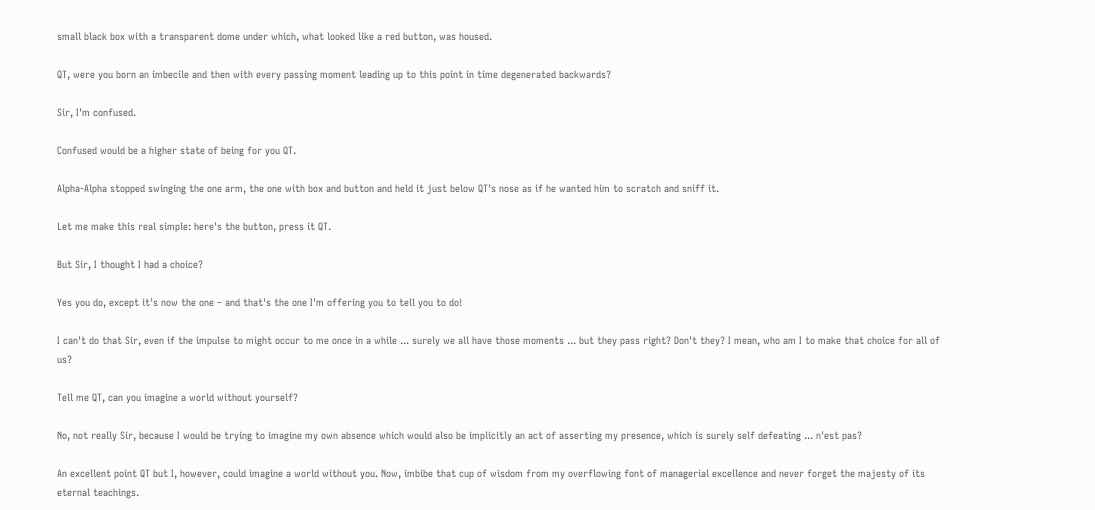small black box with a transparent dome under which, what looked like a red button, was housed.

QT, were you born an imbecile and then with every passing moment leading up to this point in time degenerated backwards?

Sir, I'm confused.

Confused would be a higher state of being for you QT.

Alpha-Alpha stopped swinging the one arm, the one with box and button and held it just below QT's nose as if he wanted him to scratch and sniff it.

Let me make this real simple: here's the button, press it QT.

But Sir, I thought I had a choice?

Yes you do, except it's now the one – and that's the one I'm offering you to tell you to do!

I can't do that Sir, even if the impulse to might occur to me once in a while ... surely we all have those moments ... but they pass right? Don't they? I mean, who am I to make that choice for all of us?

Tell me QT, can you imagine a world without yourself?

No, not really Sir, because I would be trying to imagine my own absence which would also be implicitly an act of asserting my presence, which is surely self defeating ... n'est pas?

An excellent point QT but I, however, could imagine a world without you. Now, imbibe that cup of wisdom from my overflowing font of managerial excellence and never forget the majesty of its eternal teachings.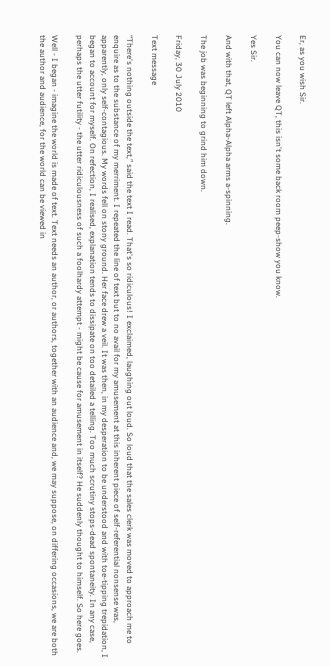Er, as you wish Sir.

You can now leave QT, this isn't some back room peep-show you know.

Yes Sir.

And with that, QT left Alpha-Alpha arms a-spinning.

The job was beginning to grind him down.

Friday, 30 July 2010

Text message

“There's nothing outside the text,” said the text I read. That's so ridiculous! I exclaimed, laughing out loud. So loud that the sales clerk was moved to approach me to enquire as to the substance of my merriment. I repeated the line of text but to no avail for my amusement at this inherent piece of self-referential nonsense was, apparently, only self-contagious. My words fell on stony ground. Her face drew a veil. It was then, in my desperation to be understood and with toe-tipping trepidation, I began to account for myself. On refection, I realised, explanation tends to dissipate on too detailed a telling. Too much scrutiny stops-dead spontaneity. In any case, perhaps the utter futility - the utter ridiculousness of such a foolhardy attempt - might be cause for amusement in itself? He suddenly thought to himself. So here goes.

Well - I began - imagine the world is made of text. Text needs an author, or authors, together with an audience and, we may suppose, on differing occasions, we are both the author and audience, for the world can be viewed in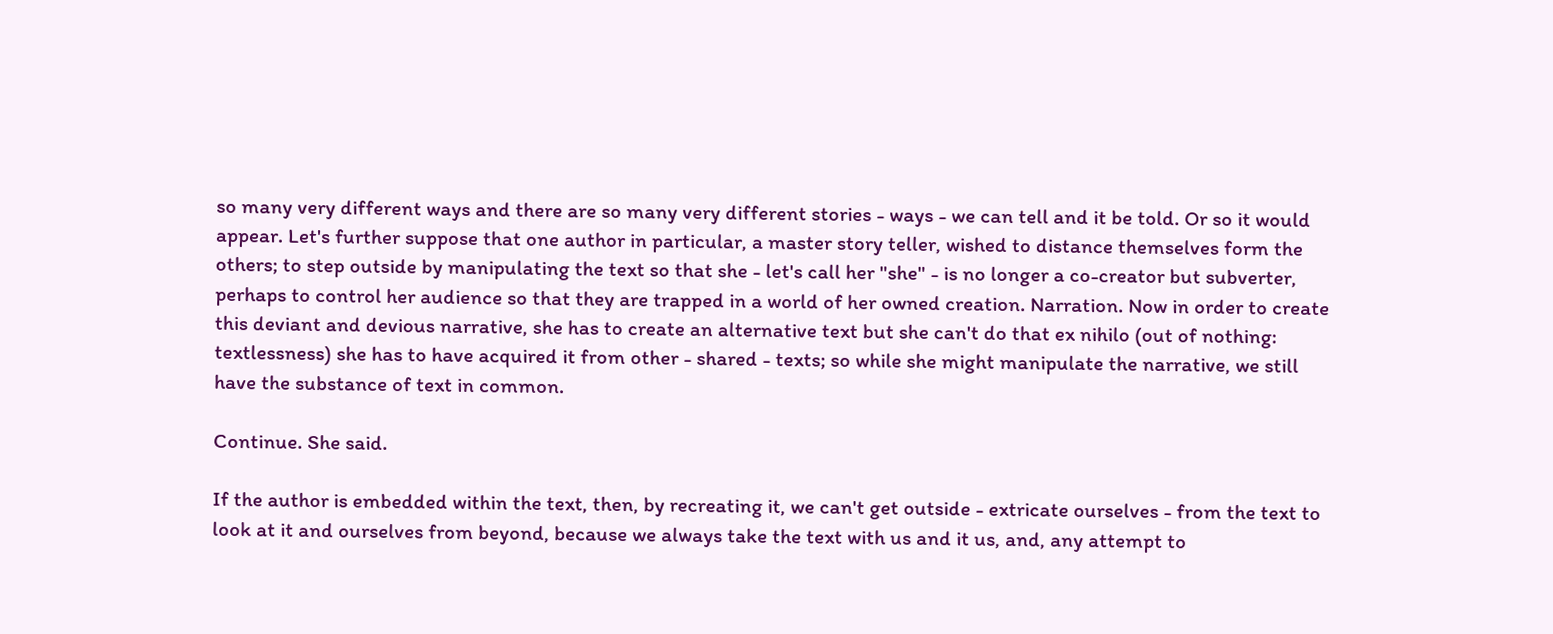so many very different ways and there are so many very different stories - ways - we can tell and it be told. Or so it would appear. Let's further suppose that one author in particular, a master story teller, wished to distance themselves form the others; to step outside by manipulating the text so that she - let's call her "she" - is no longer a co-creator but subverter, perhaps to control her audience so that they are trapped in a world of her owned creation. Narration. Now in order to create this deviant and devious narrative, she has to create an alternative text but she can't do that ex nihilo (out of nothing: textlessness) she has to have acquired it from other - shared - texts; so while she might manipulate the narrative, we still have the substance of text in common.

Continue. She said.

If the author is embedded within the text, then, by recreating it, we can't get outside - extricate ourselves - from the text to look at it and ourselves from beyond, because we always take the text with us and it us, and, any attempt to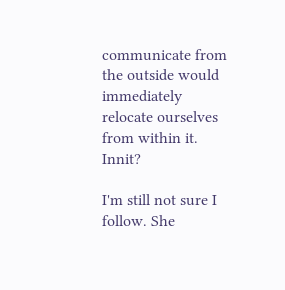communicate from the outside would immediately relocate ourselves from within it. Innit?

I'm still not sure I follow. She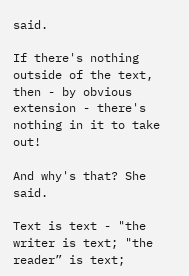said.

If there's nothing outside of the text, then - by obvious extension - there's nothing in it to take out!

And why's that? She said.

Text is text - "the writer is text; "the reader” is text;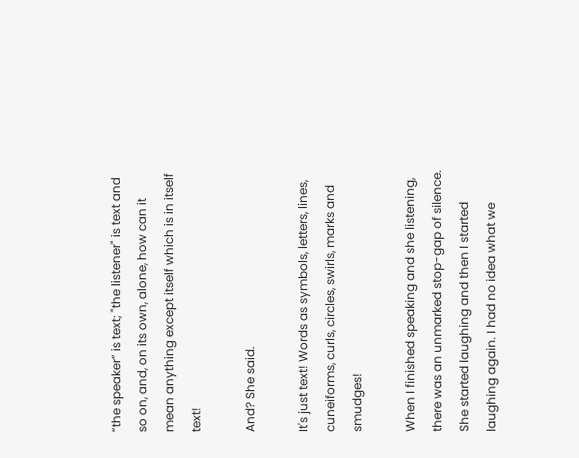“the speaker” is text; "the listener" is text and so on, and, on its own, alone, how can it mean anything except itself which is in itself text!

And? She said.

It's just text! Words as symbols, letters, lines, cuneiforms, curls, circles, swirls, marks and smudges!

When I finished speaking and she listening, there was an unmarked stop-gap of silence. She started laughing and then I started laughing again. I had no idea what we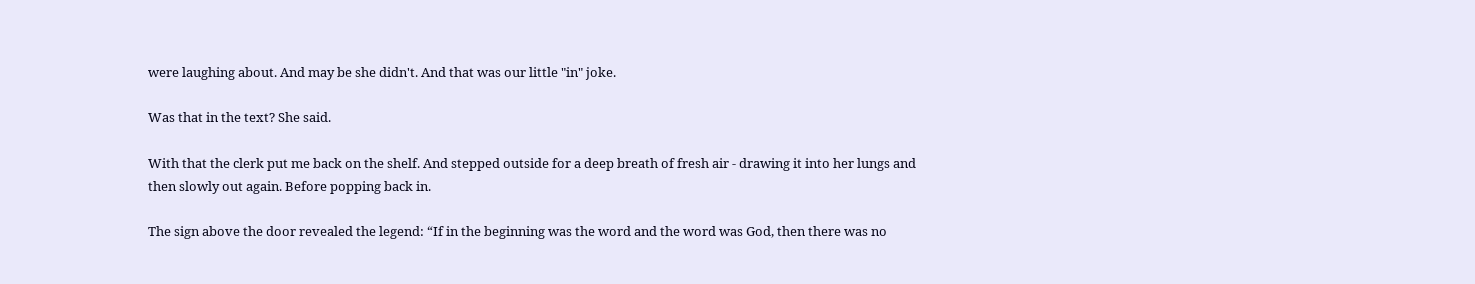were laughing about. And may be she didn't. And that was our little "in" joke.

Was that in the text? She said.

With that the clerk put me back on the shelf. And stepped outside for a deep breath of fresh air - drawing it into her lungs and then slowly out again. Before popping back in.

The sign above the door revealed the legend: “If in the beginning was the word and the word was God, then there was no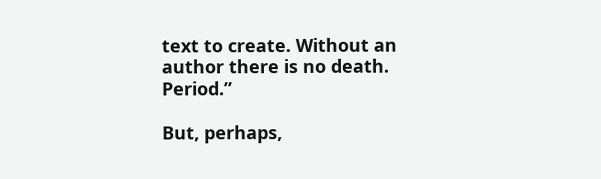text to create. Without an author there is no death. Period.”

But, perhaps,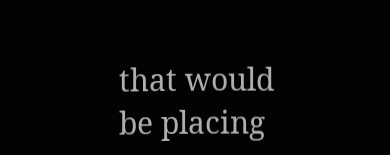that would be placing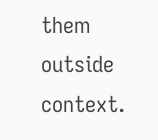them outside context.